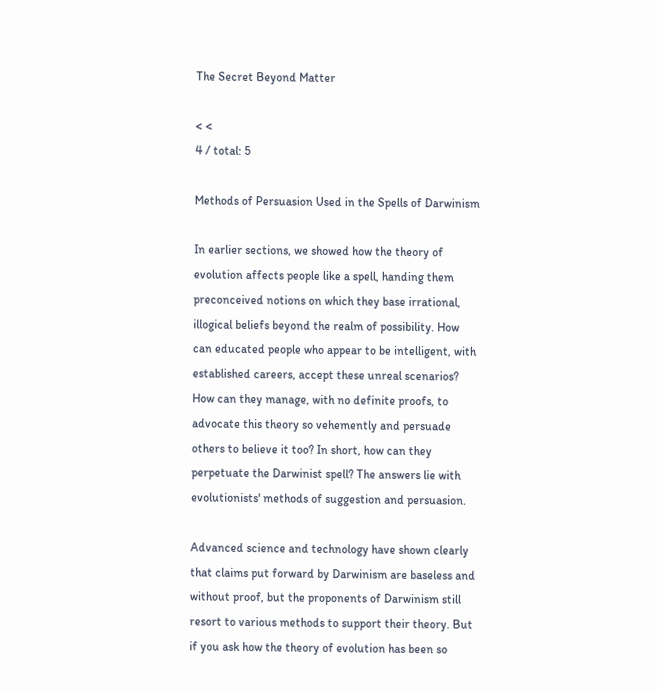The Secret Beyond Matter

< <
4 / total: 5

Methods of Persuasion Used in the Spells of Darwinism

In earlier sections, we showed how the theory of evolution affects people like a spell, handing them preconceived notions on which they base irrational, illogical beliefs beyond the realm of possibility. How can educated people who appear to be intelligent, with established careers, accept these unreal scenarios? How can they manage, with no definite proofs, to advocate this theory so vehemently and persuade others to believe it too? In short, how can they perpetuate the Darwinist spell? The answers lie with evolutionists' methods of suggestion and persuasion.

Advanced science and technology have shown clearly that claims put forward by Darwinism are baseless and without proof, but the proponents of Darwinism still resort to various methods to support their theory. But if you ask how the theory of evolution has been so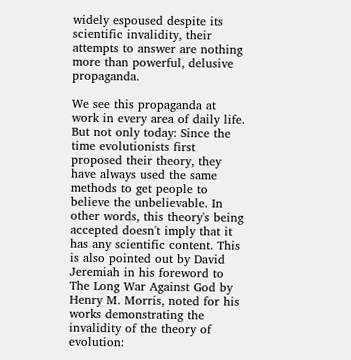widely espoused despite its scientific invalidity, their attempts to answer are nothing more than powerful, delusive propaganda.

We see this propaganda at work in every area of daily life. But not only today: Since the time evolutionists first proposed their theory, they have always used the same methods to get people to believe the unbelievable. In other words, this theory's being accepted doesn't imply that it has any scientific content. This is also pointed out by David Jeremiah in his foreword to The Long War Against God by Henry M. Morris, noted for his works demonstrating the invalidity of the theory of evolution: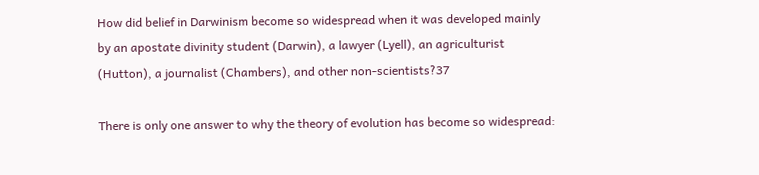How did belief in Darwinism become so widespread when it was developed mainly by an apostate divinity student (Darwin), a lawyer (Lyell), an agriculturist (Hutton), a journalist (Chambers), and other non-scientists?37

There is only one answer to why the theory of evolution has become so widespread: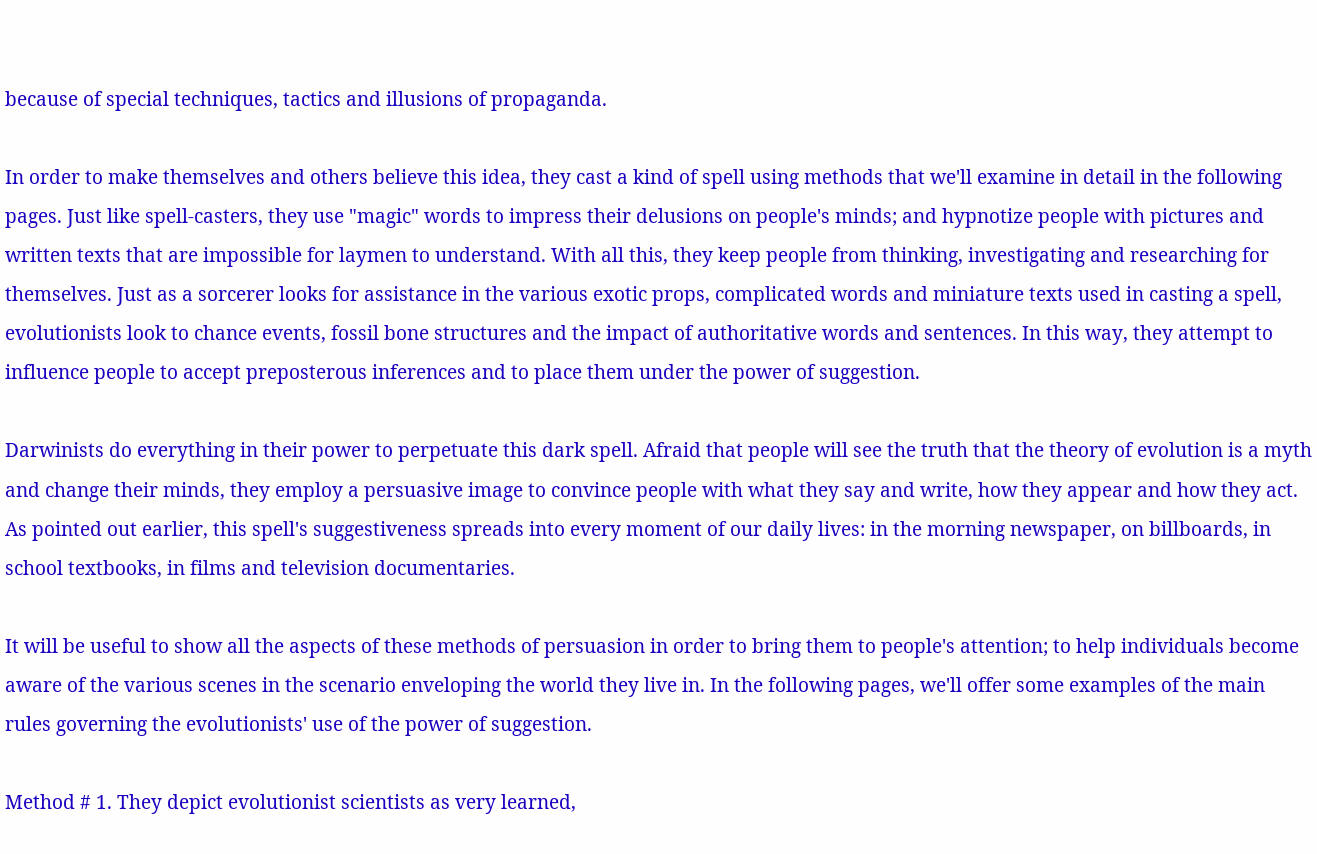because of special techniques, tactics and illusions of propaganda.

In order to make themselves and others believe this idea, they cast a kind of spell using methods that we'll examine in detail in the following pages. Just like spell-casters, they use "magic" words to impress their delusions on people's minds; and hypnotize people with pictures and written texts that are impossible for laymen to understand. With all this, they keep people from thinking, investigating and researching for themselves. Just as a sorcerer looks for assistance in the various exotic props, complicated words and miniature texts used in casting a spell, evolutionists look to chance events, fossil bone structures and the impact of authoritative words and sentences. In this way, they attempt to influence people to accept preposterous inferences and to place them under the power of suggestion.

Darwinists do everything in their power to perpetuate this dark spell. Afraid that people will see the truth that the theory of evolution is a myth and change their minds, they employ a persuasive image to convince people with what they say and write, how they appear and how they act. As pointed out earlier, this spell's suggestiveness spreads into every moment of our daily lives: in the morning newspaper, on billboards, in school textbooks, in films and television documentaries.

It will be useful to show all the aspects of these methods of persuasion in order to bring them to people's attention; to help individuals become aware of the various scenes in the scenario enveloping the world they live in. In the following pages, we'll offer some examples of the main rules governing the evolutionists' use of the power of suggestion.

Method # 1. They depict evolutionist scientists as very learned,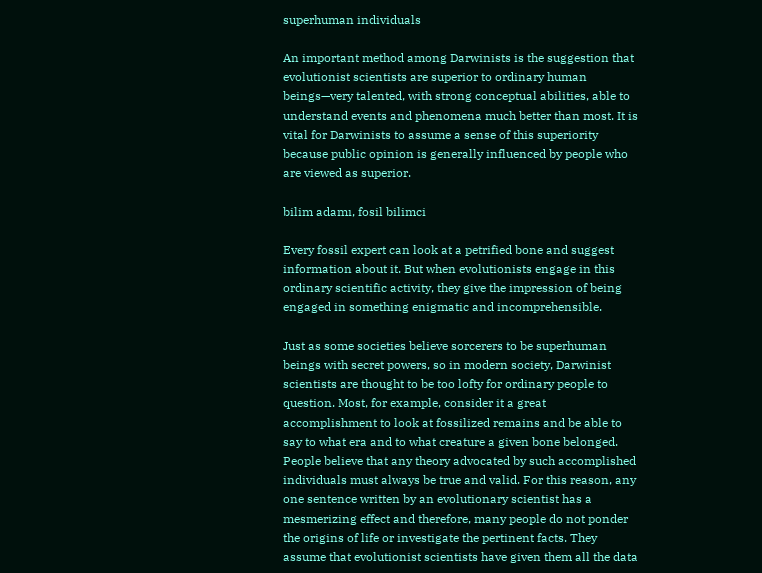superhuman individuals

An important method among Darwinists is the suggestion that evolutionist scientists are superior to ordinary human beings—very talented, with strong conceptual abilities, able to understand events and phenomena much better than most. It is vital for Darwinists to assume a sense of this superiority because public opinion is generally influenced by people who are viewed as superior.

bilim adamı, fosil bilimci

Every fossil expert can look at a petrified bone and suggest information about it. But when evolutionists engage in this ordinary scientific activity, they give the impression of being engaged in something enigmatic and incomprehensible.

Just as some societies believe sorcerers to be superhuman beings with secret powers, so in modern society, Darwinist scientists are thought to be too lofty for ordinary people to question. Most, for example, consider it a great accomplishment to look at fossilized remains and be able to say to what era and to what creature a given bone belonged. People believe that any theory advocated by such accomplished individuals must always be true and valid. For this reason, any one sentence written by an evolutionary scientist has a mesmerizing effect and therefore, many people do not ponder the origins of life or investigate the pertinent facts. They assume that evolutionist scientists have given them all the data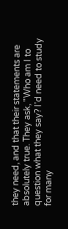they need, and that their statements are absolutely true. They ask, "Who am I to question what they say? I'd need to study for many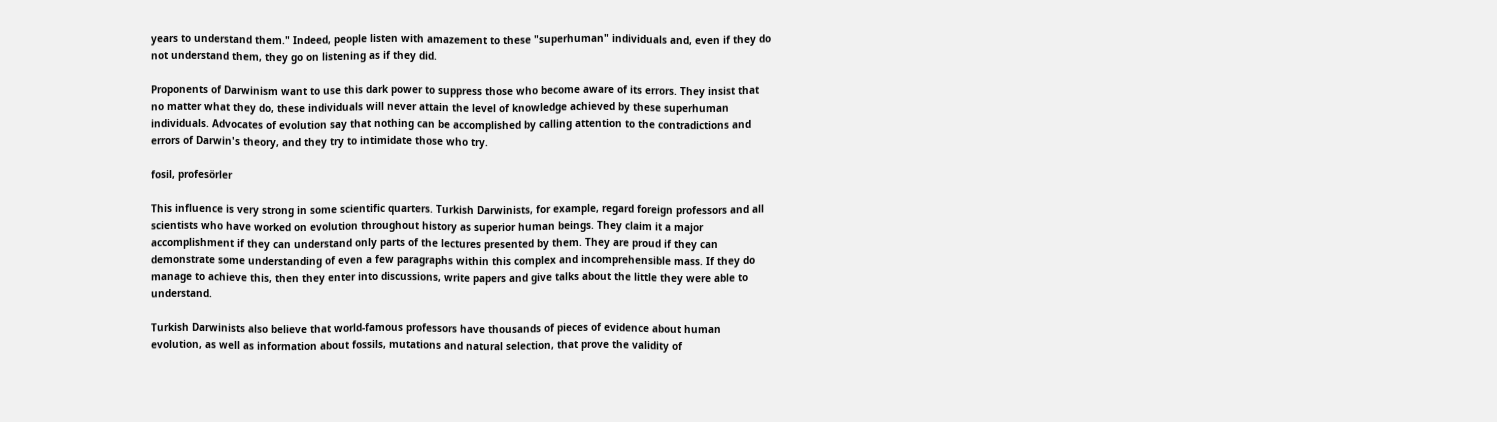years to understand them." Indeed, people listen with amazement to these "superhuman" individuals and, even if they do not understand them, they go on listening as if they did.

Proponents of Darwinism want to use this dark power to suppress those who become aware of its errors. They insist that no matter what they do, these individuals will never attain the level of knowledge achieved by these superhuman individuals. Advocates of evolution say that nothing can be accomplished by calling attention to the contradictions and errors of Darwin's theory, and they try to intimidate those who try.

fosil, profesörler

This influence is very strong in some scientific quarters. Turkish Darwinists, for example, regard foreign professors and all scientists who have worked on evolution throughout history as superior human beings. They claim it a major accomplishment if they can understand only parts of the lectures presented by them. They are proud if they can demonstrate some understanding of even a few paragraphs within this complex and incomprehensible mass. If they do manage to achieve this, then they enter into discussions, write papers and give talks about the little they were able to understand.

Turkish Darwinists also believe that world-famous professors have thousands of pieces of evidence about human evolution, as well as information about fossils, mutations and natural selection, that prove the validity of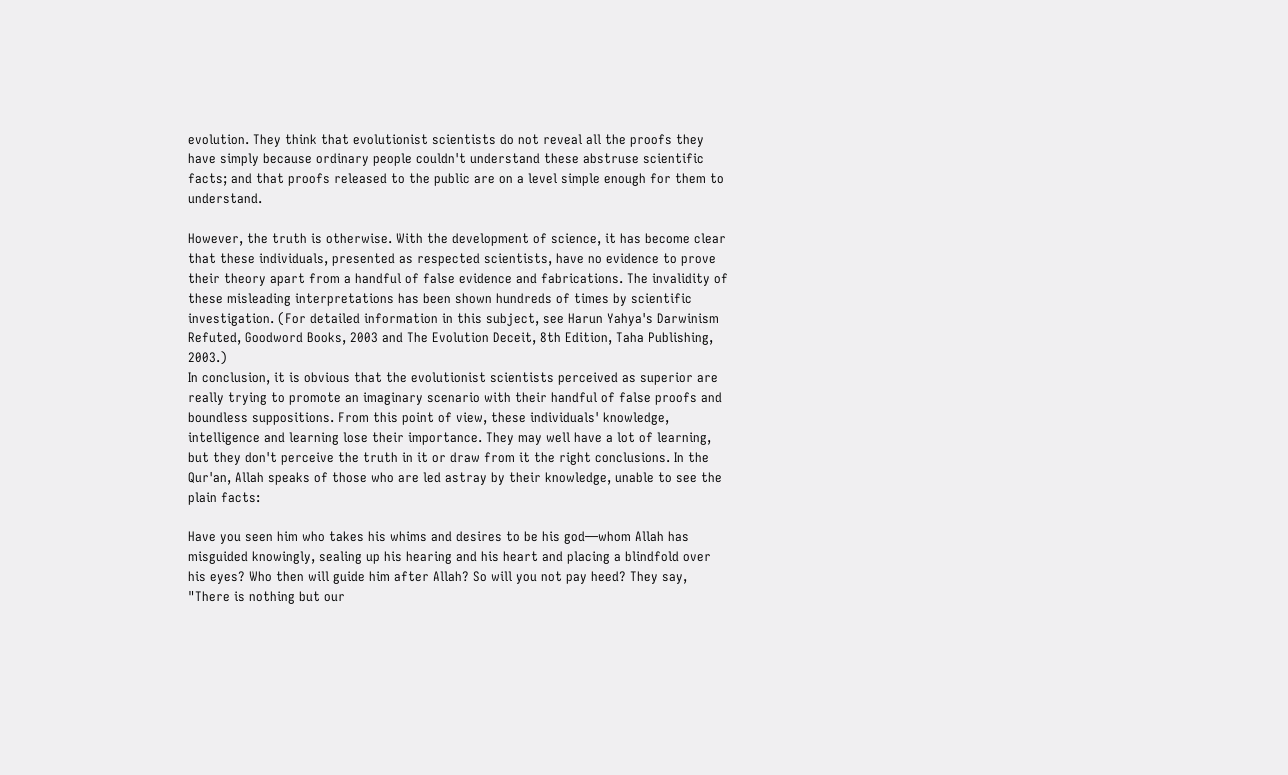evolution. They think that evolutionist scientists do not reveal all the proofs they have simply because ordinary people couldn't understand these abstruse scientific facts; and that proofs released to the public are on a level simple enough for them to understand.

However, the truth is otherwise. With the development of science, it has become clear that these individuals, presented as respected scientists, have no evidence to prove their theory apart from a handful of false evidence and fabrications. The invalidity of these misleading interpretations has been shown hundreds of times by scientific investigation. (For detailed information in this subject, see Harun Yahya's Darwinism Refuted, Goodword Books, 2003 and The Evolution Deceit, 8th Edition, Taha Publishing, 2003.)
In conclusion, it is obvious that the evolutionist scientists perceived as superior are really trying to promote an imaginary scenario with their handful of false proofs and boundless suppositions. From this point of view, these individuals' knowledge, intelligence and learning lose their importance. They may well have a lot of learning, but they don't perceive the truth in it or draw from it the right conclusions. In the Qur'an, Allah speaks of those who are led astray by their knowledge, unable to see the plain facts:

Have you seen him who takes his whims and desires to be his god—whom Allah has misguided knowingly, sealing up his hearing and his heart and placing a blindfold over his eyes? Who then will guide him after Allah? So will you not pay heed? They say, "There is nothing but our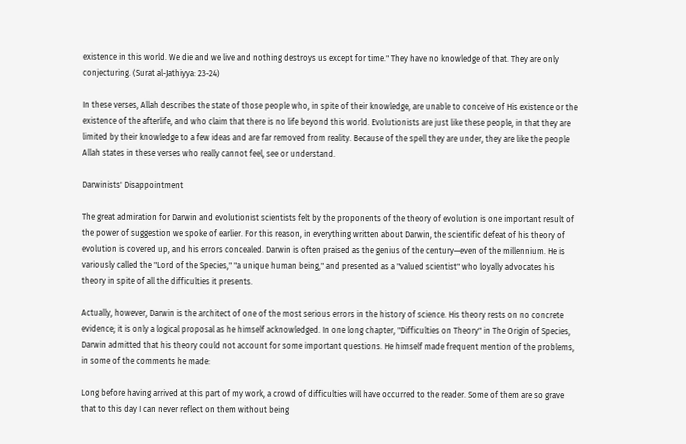existence in this world. We die and we live and nothing destroys us except for time." They have no knowledge of that. They are only conjecturing. (Surat al-Jathiyya: 23-24)

In these verses, Allah describes the state of those people who, in spite of their knowledge, are unable to conceive of His existence or the existence of the afterlife, and who claim that there is no life beyond this world. Evolutionists are just like these people, in that they are limited by their knowledge to a few ideas and are far removed from reality. Because of the spell they are under, they are like the people Allah states in these verses who really cannot feel, see or understand.

Darwinists' Disappointment

The great admiration for Darwin and evolutionist scientists felt by the proponents of the theory of evolution is one important result of the power of suggestion we spoke of earlier. For this reason, in everything written about Darwin, the scientific defeat of his theory of evolution is covered up, and his errors concealed. Darwin is often praised as the genius of the century—even of the millennium. He is variously called the "Lord of the Species," "a unique human being," and presented as a "valued scientist" who loyally advocates his theory in spite of all the difficulties it presents.

Actually, however, Darwin is the architect of one of the most serious errors in the history of science. His theory rests on no concrete evidence; it is only a logical proposal as he himself acknowledged. In one long chapter, "Difficulties on Theory" in The Origin of Species, Darwin admitted that his theory could not account for some important questions. He himself made frequent mention of the problems, in some of the comments he made:

Long before having arrived at this part of my work, a crowd of difficulties will have occurred to the reader. Some of them are so grave that to this day I can never reflect on them without being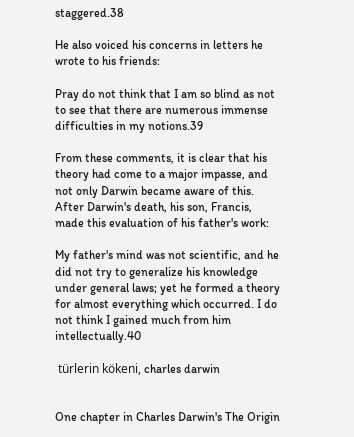staggered.38

He also voiced his concerns in letters he wrote to his friends:

Pray do not think that I am so blind as not to see that there are numerous immense difficulties in my notions.39

From these comments, it is clear that his theory had come to a major impasse, and not only Darwin became aware of this. After Darwin's death, his son, Francis, made this evaluation of his father's work:

My father's mind was not scientific, and he did not try to generalize his knowledge under general laws; yet he formed a theory for almost everything which occurred. I do not think I gained much from him intellectually.40

 türlerin kökeni, charles darwin


One chapter in Charles Darwin's The Origin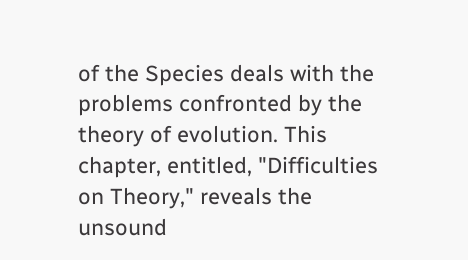of the Species deals with the problems confronted by the theory of evolution. This chapter, entitled, "Difficulties on Theory," reveals the unsound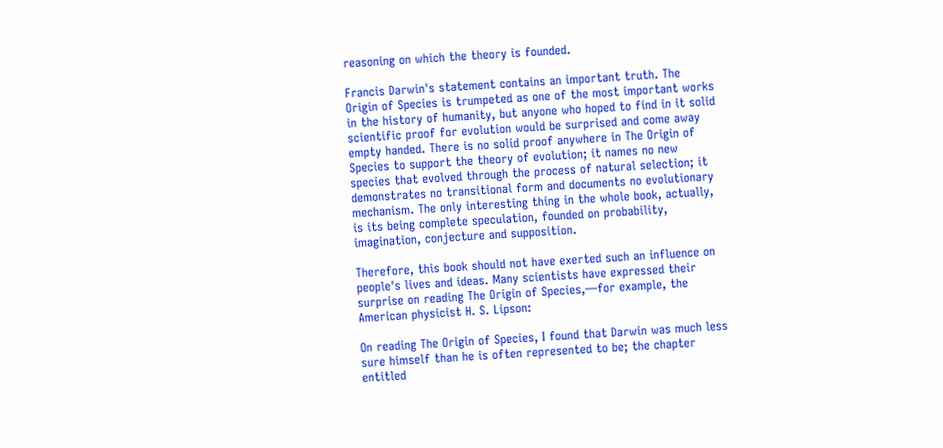reasoning on which the theory is founded.

Francis Darwin's statement contains an important truth. The Origin of Species is trumpeted as one of the most important works in the history of humanity, but anyone who hoped to find in it solid scientific proof for evolution would be surprised and come away empty handed. There is no solid proof anywhere in The Origin of Species to support the theory of evolution; it names no new species that evolved through the process of natural selection; it demonstrates no transitional form and documents no evolutionary mechanism. The only interesting thing in the whole book, actually, is its being complete speculation, founded on probability, imagination, conjecture and supposition.

Therefore, this book should not have exerted such an influence on people's lives and ideas. Many scientists have expressed their surprise on reading The Origin of Species,—for example, the American physicist H. S. Lipson:

On reading The Origin of Species, I found that Darwin was much less sure himself than he is often represented to be; the chapter entitled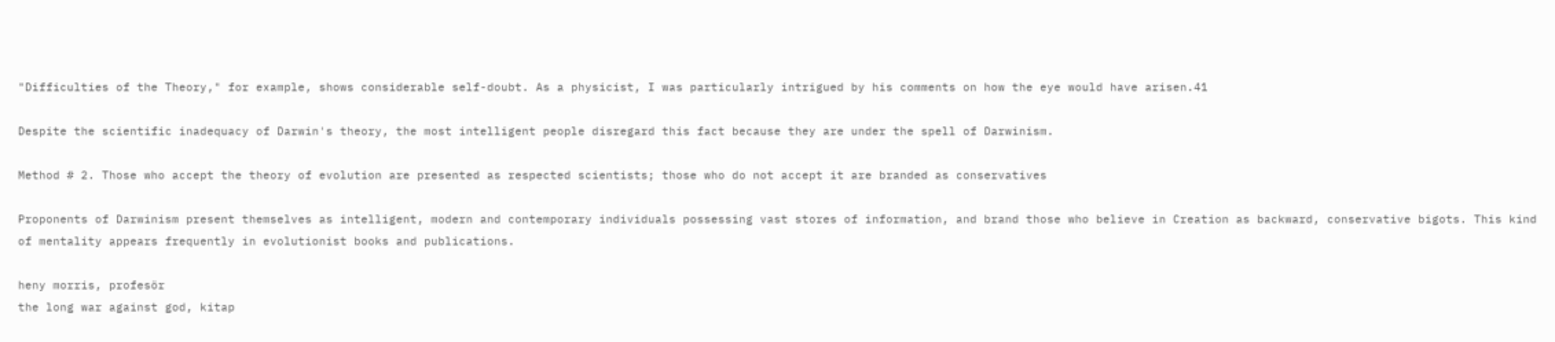"Difficulties of the Theory," for example, shows considerable self-doubt. As a physicist, I was particularly intrigued by his comments on how the eye would have arisen.41

Despite the scientific inadequacy of Darwin's theory, the most intelligent people disregard this fact because they are under the spell of Darwinism.

Method # 2. Those who accept the theory of evolution are presented as respected scientists; those who do not accept it are branded as conservatives

Proponents of Darwinism present themselves as intelligent, modern and contemporary individuals possessing vast stores of information, and brand those who believe in Creation as backward, conservative bigots. This kind of mentality appears frequently in evolutionist books and publications.

heny morris, profesör
the long war against god, kitap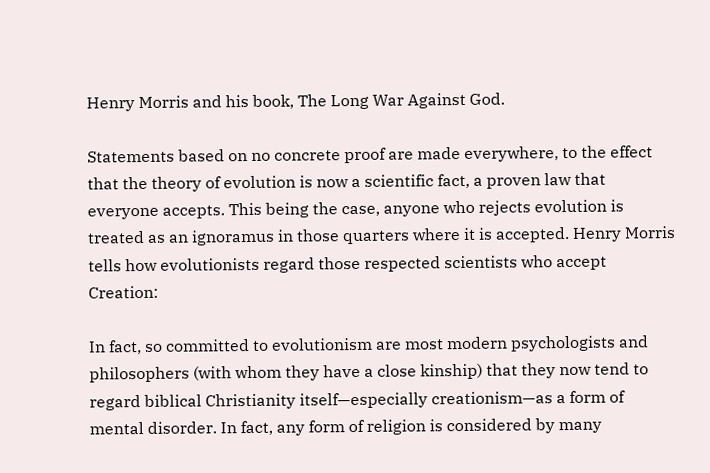Henry Morris and his book, The Long War Against God.

Statements based on no concrete proof are made everywhere, to the effect that the theory of evolution is now a scientific fact, a proven law that everyone accepts. This being the case, anyone who rejects evolution is treated as an ignoramus in those quarters where it is accepted. Henry Morris tells how evolutionists regard those respected scientists who accept Creation:

In fact, so committed to evolutionism are most modern psychologists and philosophers (with whom they have a close kinship) that they now tend to regard biblical Christianity itself—especially creationism—as a form of mental disorder. In fact, any form of religion is considered by many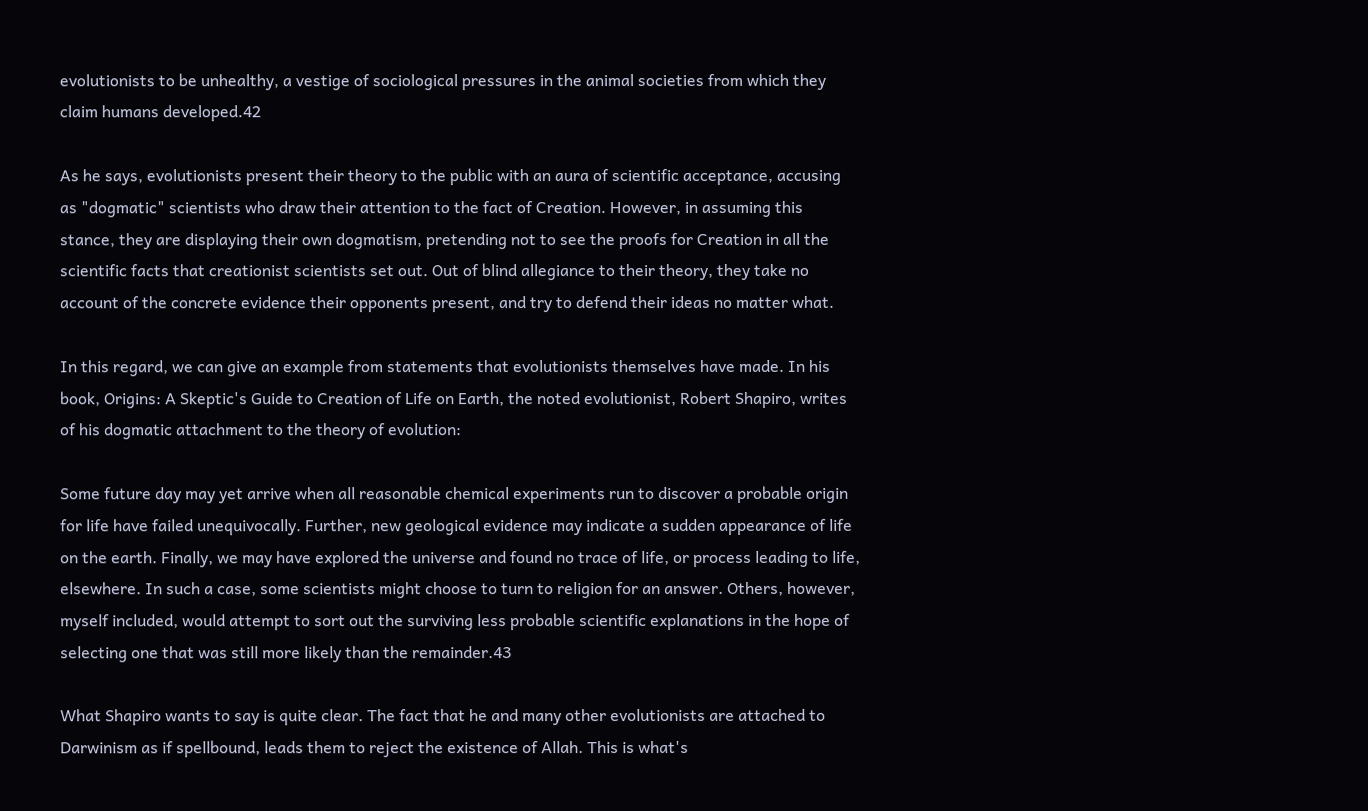evolutionists to be unhealthy, a vestige of sociological pressures in the animal societies from which they claim humans developed.42

As he says, evolutionists present their theory to the public with an aura of scientific acceptance, accusing as "dogmatic" scientists who draw their attention to the fact of Creation. However, in assuming this stance, they are displaying their own dogmatism, pretending not to see the proofs for Creation in all the scientific facts that creationist scientists set out. Out of blind allegiance to their theory, they take no account of the concrete evidence their opponents present, and try to defend their ideas no matter what.

In this regard, we can give an example from statements that evolutionists themselves have made. In his book, Origins: A Skeptic's Guide to Creation of Life on Earth, the noted evolutionist, Robert Shapiro, writes of his dogmatic attachment to the theory of evolution:

Some future day may yet arrive when all reasonable chemical experiments run to discover a probable origin for life have failed unequivocally. Further, new geological evidence may indicate a sudden appearance of life on the earth. Finally, we may have explored the universe and found no trace of life, or process leading to life, elsewhere. In such a case, some scientists might choose to turn to religion for an answer. Others, however, myself included, would attempt to sort out the surviving less probable scientific explanations in the hope of selecting one that was still more likely than the remainder.43

What Shapiro wants to say is quite clear. The fact that he and many other evolutionists are attached to Darwinism as if spellbound, leads them to reject the existence of Allah. This is what's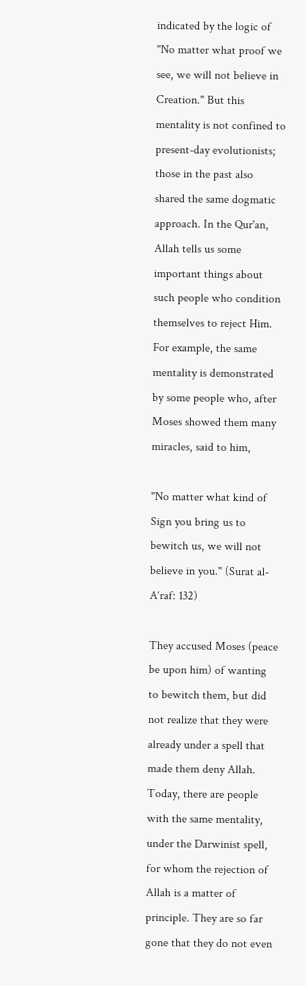indicated by the logic of "No matter what proof we see, we will not believe in Creation." But this mentality is not confined to present-day evolutionists; those in the past also shared the same dogmatic approach. In the Qur'an, Allah tells us some important things about such people who condition themselves to reject Him. For example, the same mentality is demonstrated by some people who, after Moses showed them many miracles, said to him,

"No matter what kind of Sign you bring us to bewitch us, we will not believe in you." (Surat al-A‘raf: 132)

They accused Moses (peace be upon him) of wanting to bewitch them, but did not realize that they were already under a spell that made them deny Allah. Today, there are people with the same mentality, under the Darwinist spell, for whom the rejection of Allah is a matter of principle. They are so far gone that they do not even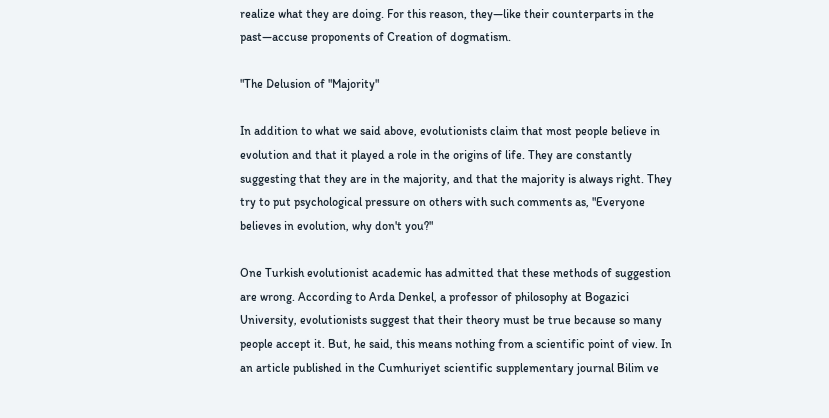realize what they are doing. For this reason, they—like their counterparts in the past—accuse proponents of Creation of dogmatism.

"The Delusion of "Majority"

In addition to what we said above, evolutionists claim that most people believe in evolution and that it played a role in the origins of life. They are constantly suggesting that they are in the majority, and that the majority is always right. They try to put psychological pressure on others with such comments as, "Everyone believes in evolution, why don't you?"

One Turkish evolutionist academic has admitted that these methods of suggestion are wrong. According to Arda Denkel, a professor of philosophy at Bogazici University, evolutionists suggest that their theory must be true because so many people accept it. But, he said, this means nothing from a scientific point of view. In an article published in the Cumhuriyet scientific supplementary journal Bilim ve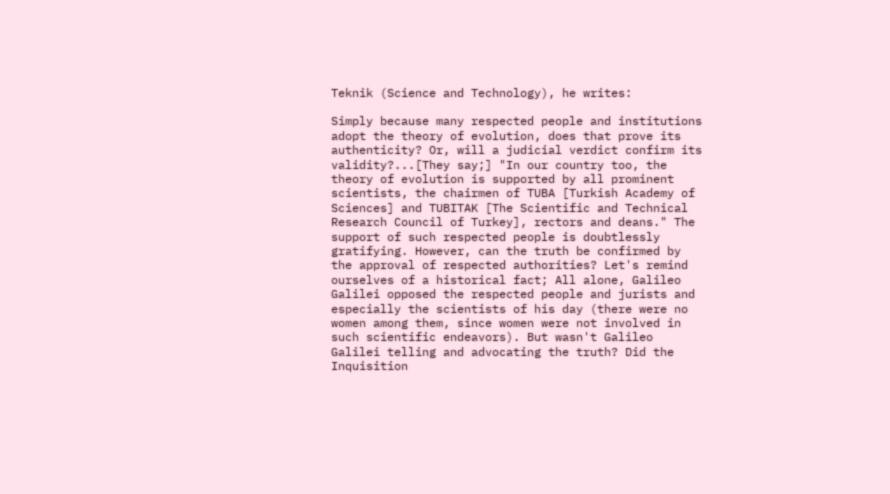Teknik (Science and Technology), he writes:

Simply because many respected people and institutions adopt the theory of evolution, does that prove its authenticity? Or, will a judicial verdict confirm its validity?...[They say;] "In our country too, the theory of evolution is supported by all prominent scientists, the chairmen of TUBA [Turkish Academy of Sciences] and TUBITAK [The Scientific and Technical Research Council of Turkey], rectors and deans." The support of such respected people is doubtlessly gratifying. However, can the truth be confirmed by the approval of respected authorities? Let's remind ourselves of a historical fact; All alone, Galileo Galilei opposed the respected people and jurists and especially the scientists of his day (there were no women among them, since women were not involved in such scientific endeavors). But wasn't Galileo Galilei telling and advocating the truth? Did the Inquisition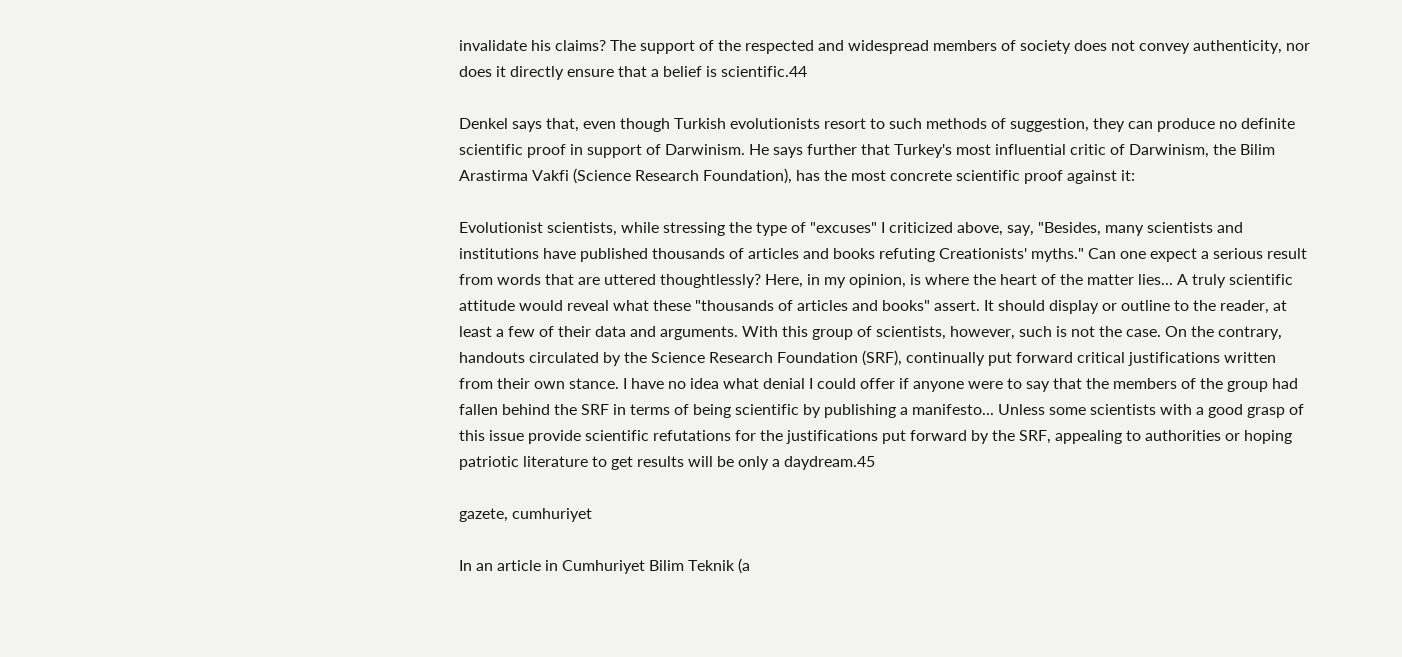invalidate his claims? The support of the respected and widespread members of society does not convey authenticity, nor does it directly ensure that a belief is scientific.44

Denkel says that, even though Turkish evolutionists resort to such methods of suggestion, they can produce no definite scientific proof in support of Darwinism. He says further that Turkey's most influential critic of Darwinism, the Bilim Arastirma Vakfi (Science Research Foundation), has the most concrete scientific proof against it:

Evolutionist scientists, while stressing the type of "excuses" I criticized above, say, "Besides, many scientists and institutions have published thousands of articles and books refuting Creationists' myths." Can one expect a serious result from words that are uttered thoughtlessly? Here, in my opinion, is where the heart of the matter lies... A truly scientific attitude would reveal what these "thousands of articles and books" assert. It should display or outline to the reader, at least a few of their data and arguments. With this group of scientists, however, such is not the case. On the contrary, handouts circulated by the Science Research Foundation (SRF), continually put forward critical justifications written from their own stance. I have no idea what denial I could offer if anyone were to say that the members of the group had fallen behind the SRF in terms of being scientific by publishing a manifesto... Unless some scientists with a good grasp of this issue provide scientific refutations for the justifications put forward by the SRF, appealing to authorities or hoping patriotic literature to get results will be only a daydream.45

gazete, cumhuriyet

In an article in Cumhuriyet Bilim Teknik (a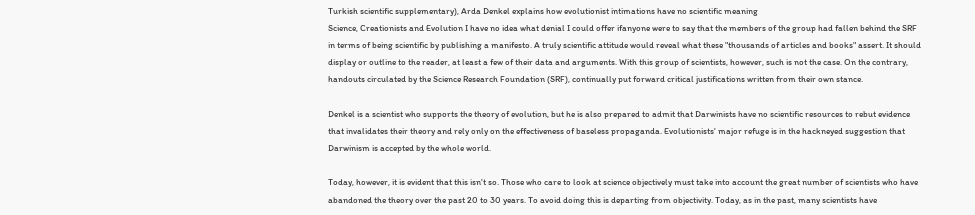Turkish scientific supplementary), Arda Denkel explains how evolutionist intimations have no scientific meaning
Science, Creationists and Evolution I have no idea what denial I could offer ifanyone were to say that the members of the group had fallen behind the SRF in terms of being scientific by publishing a manifesto. A truly scientific attitude would reveal what these "thousands of articles and books" assert. It should display or outline to the reader, at least a few of their data and arguments. With this group of scientists, however, such is not the case. On the contrary, handouts circulated by the Science Research Foundation (SRF), continually put forward critical justifications written from their own stance.

Denkel is a scientist who supports the theory of evolution, but he is also prepared to admit that Darwinists have no scientific resources to rebut evidence that invalidates their theory and rely only on the effectiveness of baseless propaganda. Evolutionists' major refuge is in the hackneyed suggestion that Darwinism is accepted by the whole world.

Today, however, it is evident that this isn't so. Those who care to look at science objectively must take into account the great number of scientists who have abandoned the theory over the past 20 to 30 years. To avoid doing this is departing from objectivity. Today, as in the past, many scientists have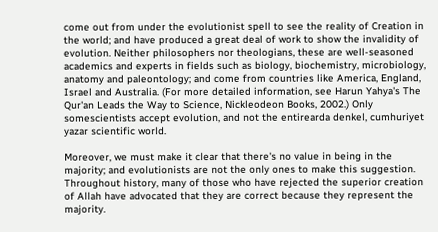come out from under the evolutionist spell to see the reality of Creation in the world; and have produced a great deal of work to show the invalidity of evolution. Neither philosophers nor theologians, these are well-seasoned academics and experts in fields such as biology, biochemistry, microbiology, anatomy and paleontology; and come from countries like America, England, Israel and Australia. (For more detailed information, see Harun Yahya's The Qur'an Leads the Way to Science, Nickleodeon Books, 2002.) Only somescientists accept evolution, and not the entirearda denkel, cumhuriyet yazar scientific world.

Moreover, we must make it clear that there's no value in being in the majority; and evolutionists are not the only ones to make this suggestion. Throughout history, many of those who have rejected the superior creation of Allah have advocated that they are correct because they represent the majority.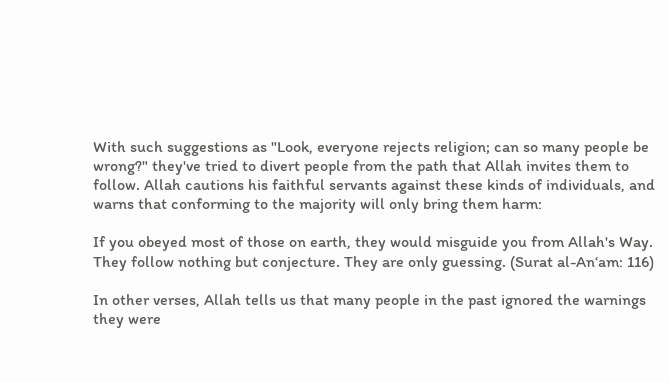With such suggestions as "Look, everyone rejects religion; can so many people be wrong?" they've tried to divert people from the path that Allah invites them to follow. Allah cautions his faithful servants against these kinds of individuals, and warns that conforming to the majority will only bring them harm:

If you obeyed most of those on earth, they would misguide you from Allah's Way. They follow nothing but conjecture. They are only guessing. (Surat al-An‘am: 116)

In other verses, Allah tells us that many people in the past ignored the warnings they were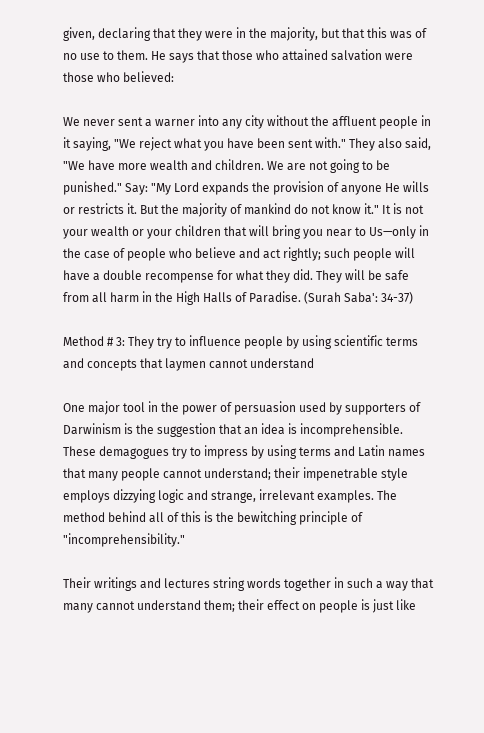given, declaring that they were in the majority, but that this was of no use to them. He says that those who attained salvation were those who believed:

We never sent a warner into any city without the affluent people in it saying, "We reject what you have been sent with." They also said, "We have more wealth and children. We are not going to be punished." Say: "My Lord expands the provision of anyone He wills or restricts it. But the majority of mankind do not know it." It is not your wealth or your children that will bring you near to Us—only in the case of people who believe and act rightly; such people will have a double recompense for what they did. They will be safe from all harm in the High Halls of Paradise. (Surah Saba': 34-37)

Method # 3: They try to influence people by using scientific terms and concepts that laymen cannot understand

One major tool in the power of persuasion used by supporters of Darwinism is the suggestion that an idea is incomprehensible. These demagogues try to impress by using terms and Latin names that many people cannot understand; their impenetrable style employs dizzying logic and strange, irrelevant examples. The method behind all of this is the bewitching principle of "incomprehensibility."

Their writings and lectures string words together in such a way that many cannot understand them; their effect on people is just like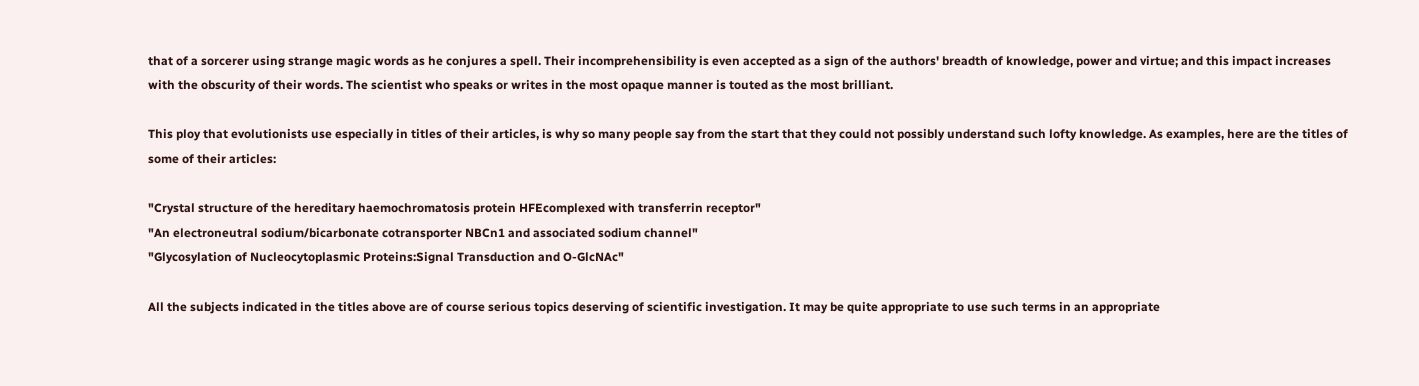that of a sorcerer using strange magic words as he conjures a spell. Their incomprehensibility is even accepted as a sign of the authors' breadth of knowledge, power and virtue; and this impact increases with the obscurity of their words. The scientist who speaks or writes in the most opaque manner is touted as the most brilliant.

This ploy that evolutionists use especially in titles of their articles, is why so many people say from the start that they could not possibly understand such lofty knowledge. As examples, here are the titles of some of their articles:

"Crystal structure of the hereditary haemochromatosis protein HFEcomplexed with transferrin receptor"
"An electroneutral sodium/bicarbonate cotransporter NBCn1 and associated sodium channel"
"Glycosylation of Nucleocytoplasmic Proteins:Signal Transduction and O-GlcNAc"

All the subjects indicated in the titles above are of course serious topics deserving of scientific investigation. It may be quite appropriate to use such terms in an appropriate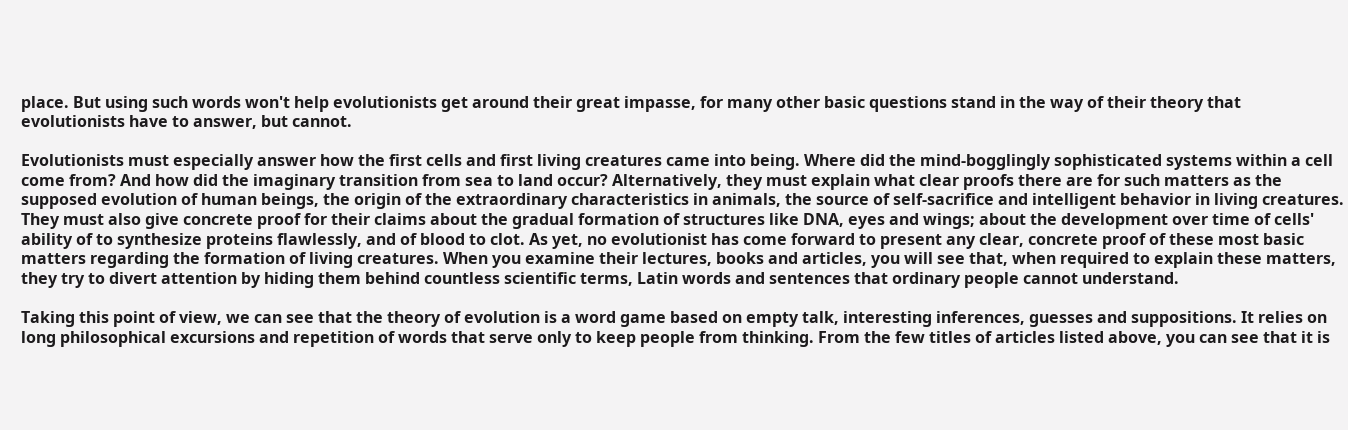place. But using such words won't help evolutionists get around their great impasse, for many other basic questions stand in the way of their theory that evolutionists have to answer, but cannot.

Evolutionists must especially answer how the first cells and first living creatures came into being. Where did the mind-bogglingly sophisticated systems within a cell come from? And how did the imaginary transition from sea to land occur? Alternatively, they must explain what clear proofs there are for such matters as the supposed evolution of human beings, the origin of the extraordinary characteristics in animals, the source of self-sacrifice and intelligent behavior in living creatures. They must also give concrete proof for their claims about the gradual formation of structures like DNA, eyes and wings; about the development over time of cells' ability of to synthesize proteins flawlessly, and of blood to clot. As yet, no evolutionist has come forward to present any clear, concrete proof of these most basic matters regarding the formation of living creatures. When you examine their lectures, books and articles, you will see that, when required to explain these matters, they try to divert attention by hiding them behind countless scientific terms, Latin words and sentences that ordinary people cannot understand.

Taking this point of view, we can see that the theory of evolution is a word game based on empty talk, interesting inferences, guesses and suppositions. It relies on long philosophical excursions and repetition of words that serve only to keep people from thinking. From the few titles of articles listed above, you can see that it is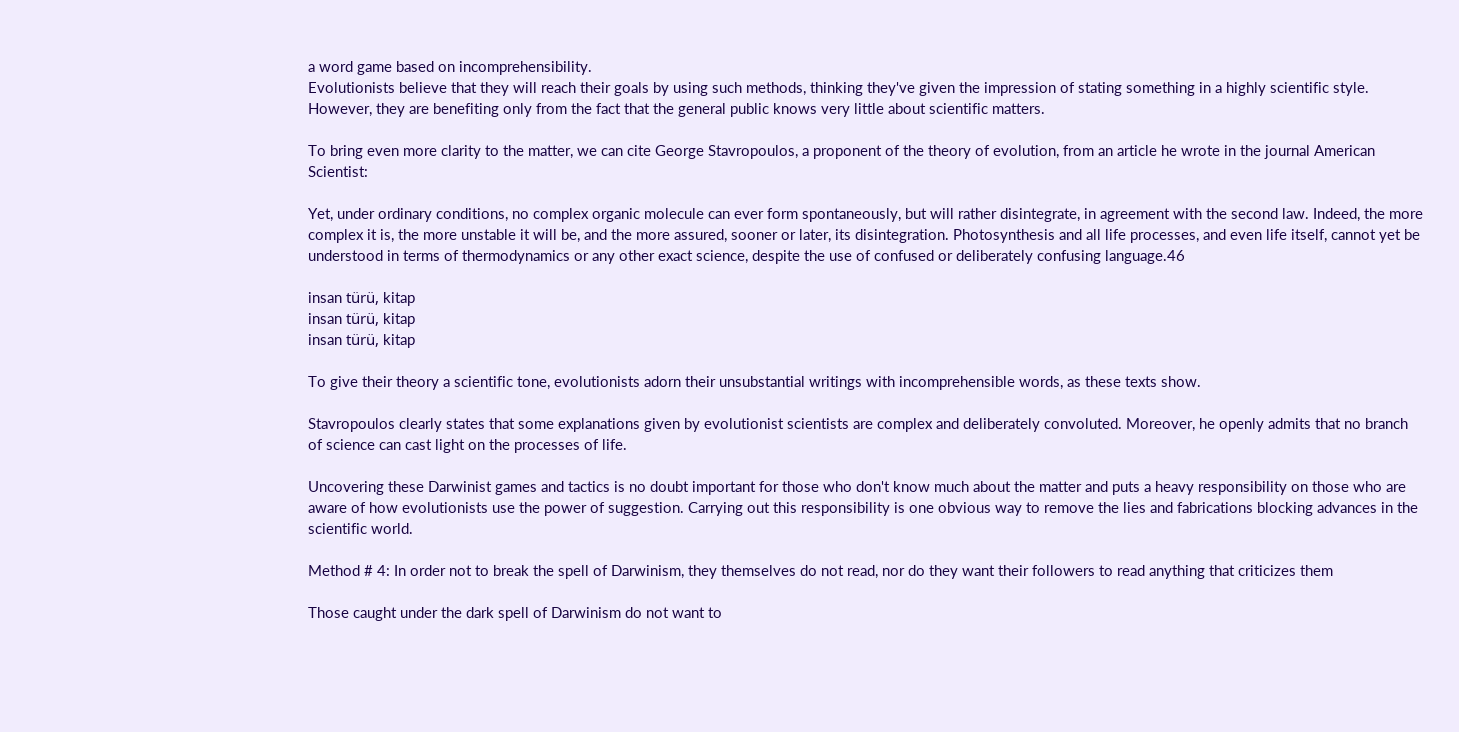a word game based on incomprehensibility.
Evolutionists believe that they will reach their goals by using such methods, thinking they've given the impression of stating something in a highly scientific style. However, they are benefiting only from the fact that the general public knows very little about scientific matters.

To bring even more clarity to the matter, we can cite George Stavropoulos, a proponent of the theory of evolution, from an article he wrote in the journal American Scientist:

Yet, under ordinary conditions, no complex organic molecule can ever form spontaneously, but will rather disintegrate, in agreement with the second law. Indeed, the more complex it is, the more unstable it will be, and the more assured, sooner or later, its disintegration. Photosynthesis and all life processes, and even life itself, cannot yet be understood in terms of thermodynamics or any other exact science, despite the use of confused or deliberately confusing language.46

insan türü, kitap
insan türü, kitap
insan türü, kitap

To give their theory a scientific tone, evolutionists adorn their unsubstantial writings with incomprehensible words, as these texts show.

Stavropoulos clearly states that some explanations given by evolutionist scientists are complex and deliberately convoluted. Moreover, he openly admits that no branch of science can cast light on the processes of life.

Uncovering these Darwinist games and tactics is no doubt important for those who don't know much about the matter and puts a heavy responsibility on those who are aware of how evolutionists use the power of suggestion. Carrying out this responsibility is one obvious way to remove the lies and fabrications blocking advances in the scientific world.

Method # 4: In order not to break the spell of Darwinism, they themselves do not read, nor do they want their followers to read anything that criticizes them

Those caught under the dark spell of Darwinism do not want to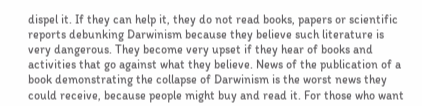dispel it. If they can help it, they do not read books, papers or scientific reports debunking Darwinism because they believe such literature is very dangerous. They become very upset if they hear of books and activities that go against what they believe. News of the publication of a book demonstrating the collapse of Darwinism is the worst news they could receive, because people might buy and read it. For those who want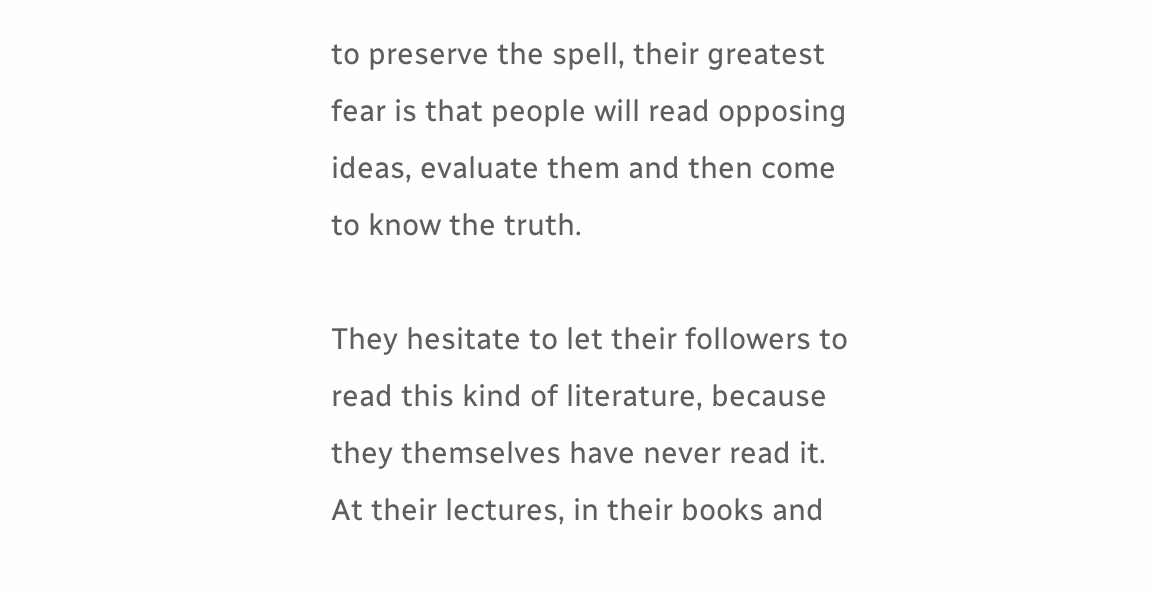to preserve the spell, their greatest fear is that people will read opposing ideas, evaluate them and then come to know the truth.

They hesitate to let their followers to read this kind of literature, because they themselves have never read it. At their lectures, in their books and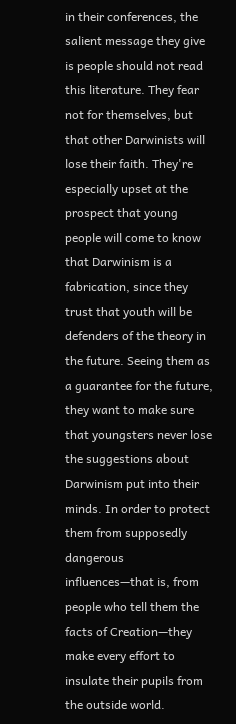in their conferences, the salient message they give is people should not read this literature. They fear not for themselves, but that other Darwinists will lose their faith. They're especially upset at the prospect that young people will come to know that Darwinism is a fabrication, since they trust that youth will be defenders of the theory in the future. Seeing them as a guarantee for the future, they want to make sure that youngsters never lose the suggestions about Darwinism put into their minds. In order to protect them from supposedly dangerous influences—that is, from people who tell them the facts of Creation—they make every effort to insulate their pupils from the outside world.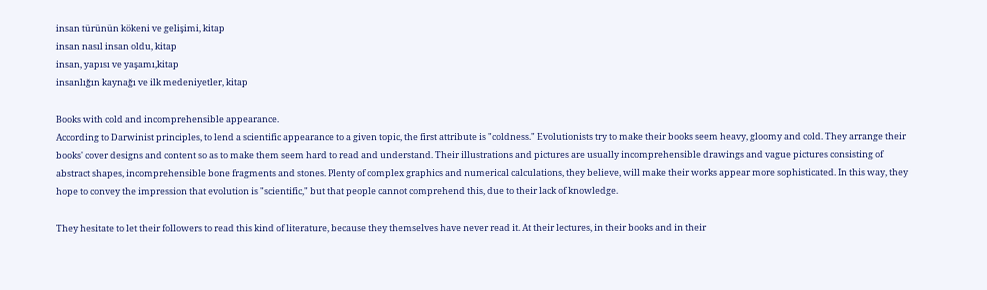insan türünün kökeni ve gelişimi, kitap
insan nasıl insan oldu, kitap
insan, yapısı ve yaşamı,kitap
insanlığın kaynağı ve ilk medeniyetler, kitap

Books with cold and incomprehensible appearance.
According to Darwinist principles, to lend a scientific appearance to a given topic, the first attribute is "coldness." Evolutionists try to make their books seem heavy, gloomy and cold. They arrange their books' cover designs and content so as to make them seem hard to read and understand. Their illustrations and pictures are usually incomprehensible drawings and vague pictures consisting of abstract shapes, incomprehensible bone fragments and stones. Plenty of complex graphics and numerical calculations, they believe, will make their works appear more sophisticated. In this way, they hope to convey the impression that evolution is "scientific," but that people cannot comprehend this, due to their lack of knowledge.

They hesitate to let their followers to read this kind of literature, because they themselves have never read it. At their lectures, in their books and in their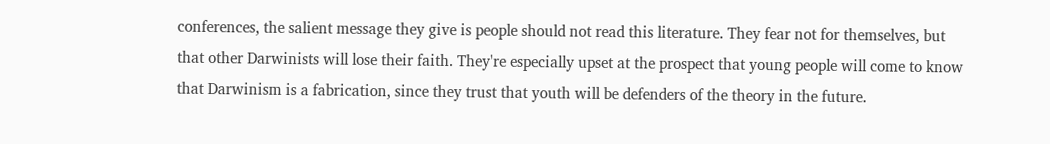conferences, the salient message they give is people should not read this literature. They fear not for themselves, but that other Darwinists will lose their faith. They're especially upset at the prospect that young people will come to know that Darwinism is a fabrication, since they trust that youth will be defenders of the theory in the future.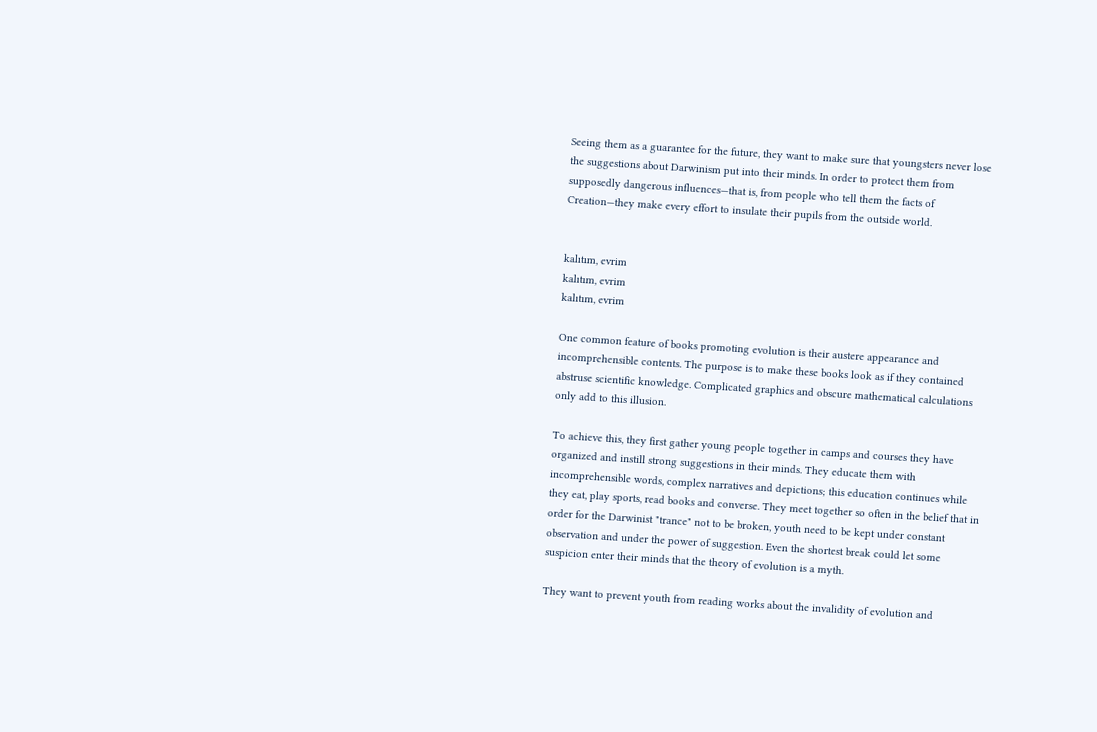Seeing them as a guarantee for the future, they want to make sure that youngsters never lose the suggestions about Darwinism put into their minds. In order to protect them from supposedly dangerous influences—that is, from people who tell them the facts of Creation—they make every effort to insulate their pupils from the outside world.


kalıtım, evrim
kalıtım, evrim
kalıtım, evrim

One common feature of books promoting evolution is their austere appearance and incomprehensible contents. The purpose is to make these books look as if they contained abstruse scientific knowledge. Complicated graphics and obscure mathematical calculations only add to this illusion.

To achieve this, they first gather young people together in camps and courses they have organized and instill strong suggestions in their minds. They educate them with incomprehensible words, complex narratives and depictions; this education continues while they eat, play sports, read books and converse. They meet together so often in the belief that in order for the Darwinist "trance" not to be broken, youth need to be kept under constant observation and under the power of suggestion. Even the shortest break could let some suspicion enter their minds that the theory of evolution is a myth.

They want to prevent youth from reading works about the invalidity of evolution and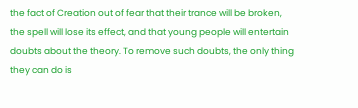the fact of Creation out of fear that their trance will be broken, the spell will lose its effect, and that young people will entertain doubts about the theory. To remove such doubts, the only thing they can do is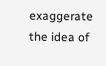exaggerate the idea of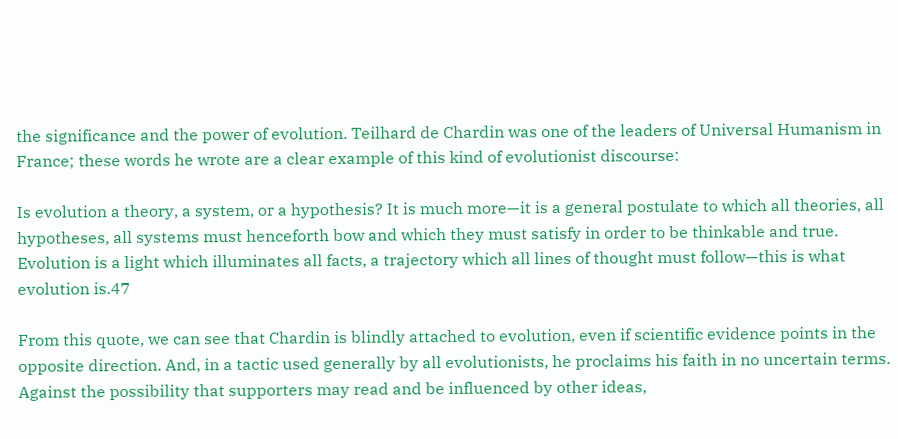the significance and the power of evolution. Teilhard de Chardin was one of the leaders of Universal Humanism in France; these words he wrote are a clear example of this kind of evolutionist discourse:

Is evolution a theory, a system, or a hypothesis? It is much more—it is a general postulate to which all theories, all hypotheses, all systems must henceforth bow and which they must satisfy in order to be thinkable and true. Evolution is a light which illuminates all facts, a trajectory which all lines of thought must follow—this is what evolution is.47

From this quote, we can see that Chardin is blindly attached to evolution, even if scientific evidence points in the opposite direction. And, in a tactic used generally by all evolutionists, he proclaims his faith in no uncertain terms. Against the possibility that supporters may read and be influenced by other ideas,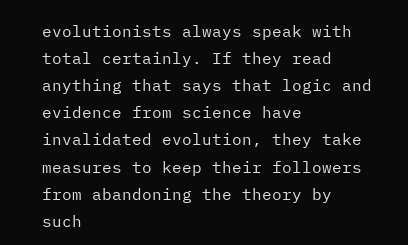evolutionists always speak with total certainly. If they read anything that says that logic and evidence from science have invalidated evolution, they take measures to keep their followers from abandoning the theory by such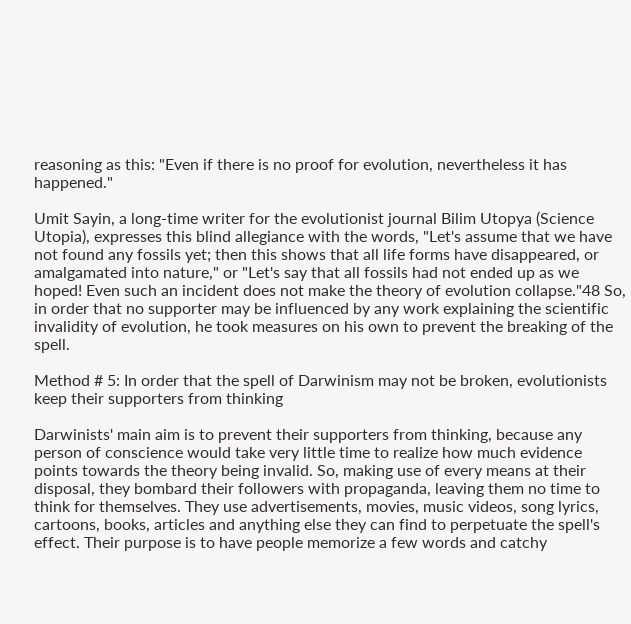reasoning as this: "Even if there is no proof for evolution, nevertheless it has happened."

Umit Sayin, a long-time writer for the evolutionist journal Bilim Utopya (Science Utopia), expresses this blind allegiance with the words, "Let's assume that we have not found any fossils yet; then this shows that all life forms have disappeared, or amalgamated into nature," or "Let's say that all fossils had not ended up as we hoped! Even such an incident does not make the theory of evolution collapse."48 So, in order that no supporter may be influenced by any work explaining the scientific invalidity of evolution, he took measures on his own to prevent the breaking of the spell.

Method # 5: In order that the spell of Darwinism may not be broken, evolutionists keep their supporters from thinking

Darwinists' main aim is to prevent their supporters from thinking, because any person of conscience would take very little time to realize how much evidence points towards the theory being invalid. So, making use of every means at their disposal, they bombard their followers with propaganda, leaving them no time to think for themselves. They use advertisements, movies, music videos, song lyrics, cartoons, books, articles and anything else they can find to perpetuate the spell's effect. Their purpose is to have people memorize a few words and catchy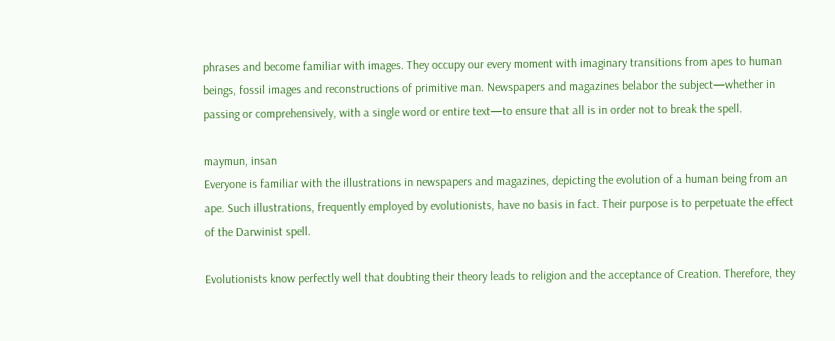phrases and become familiar with images. They occupy our every moment with imaginary transitions from apes to human beings, fossil images and reconstructions of primitive man. Newspapers and magazines belabor the subject—whether in passing or comprehensively, with a single word or entire text—to ensure that all is in order not to break the spell.

maymun, insan
Everyone is familiar with the illustrations in newspapers and magazines, depicting the evolution of a human being from an ape. Such illustrations, frequently employed by evolutionists, have no basis in fact. Their purpose is to perpetuate the effect of the Darwinist spell.

Evolutionists know perfectly well that doubting their theory leads to religion and the acceptance of Creation. Therefore, they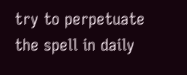try to perpetuate the spell in daily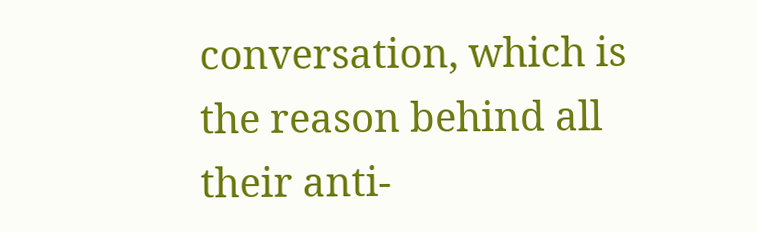conversation, which is the reason behind all their anti-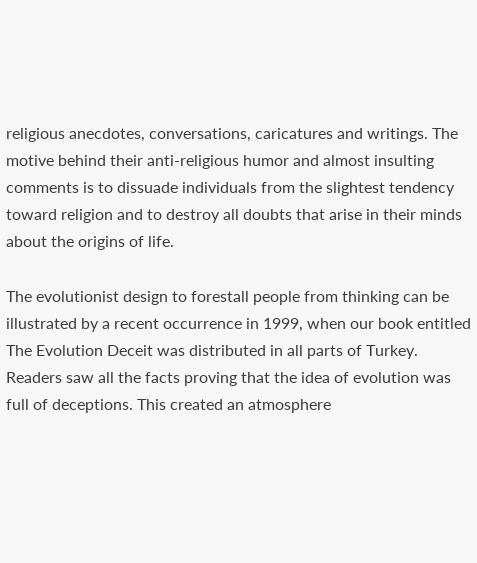religious anecdotes, conversations, caricatures and writings. The motive behind their anti-religious humor and almost insulting comments is to dissuade individuals from the slightest tendency toward religion and to destroy all doubts that arise in their minds about the origins of life.

The evolutionist design to forestall people from thinking can be illustrated by a recent occurrence in 1999, when our book entitled The Evolution Deceit was distributed in all parts of Turkey. Readers saw all the facts proving that the idea of evolution was full of deceptions. This created an atmosphere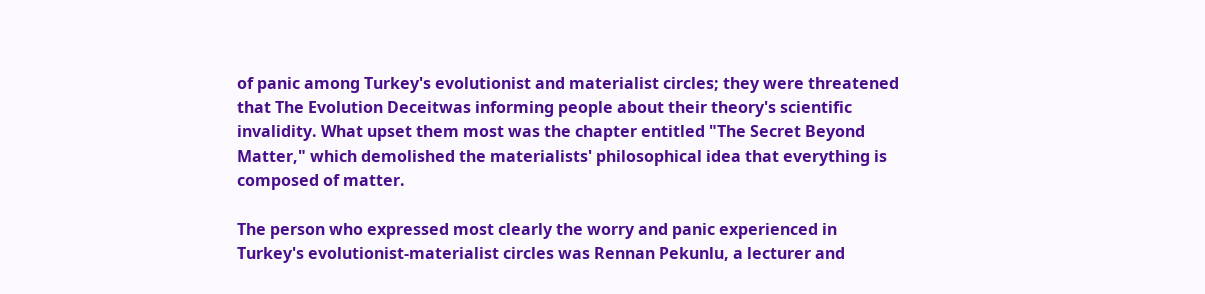of panic among Turkey's evolutionist and materialist circles; they were threatened that The Evolution Deceitwas informing people about their theory's scientific invalidity. What upset them most was the chapter entitled "The Secret Beyond Matter," which demolished the materialists' philosophical idea that everything is composed of matter.

The person who expressed most clearly the worry and panic experienced in Turkey's evolutionist-materialist circles was Rennan Pekunlu, a lecturer and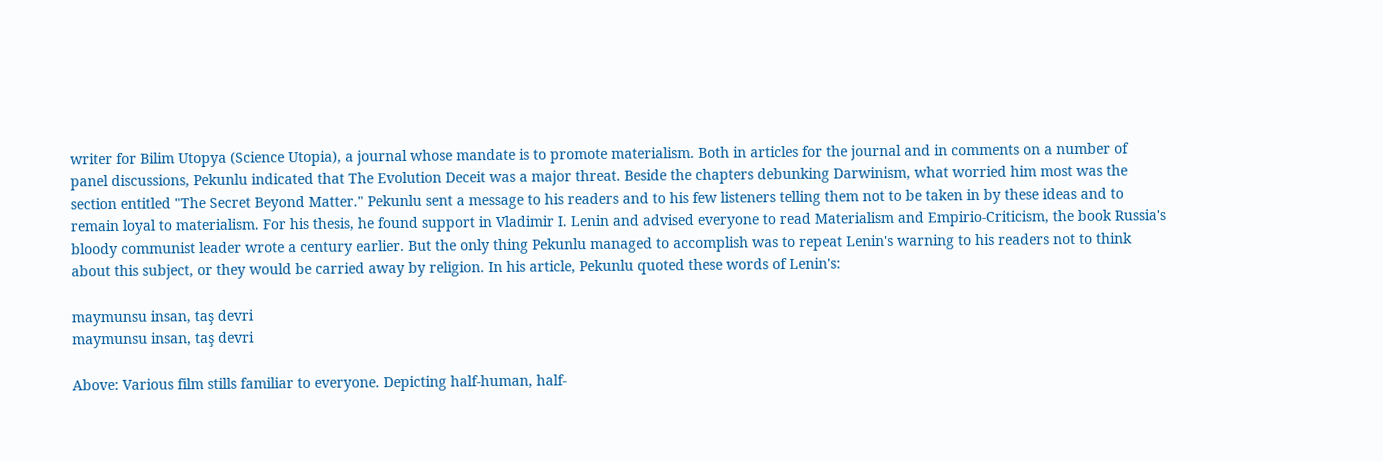writer for Bilim Utopya (Science Utopia), a journal whose mandate is to promote materialism. Both in articles for the journal and in comments on a number of panel discussions, Pekunlu indicated that The Evolution Deceit was a major threat. Beside the chapters debunking Darwinism, what worried him most was the section entitled "The Secret Beyond Matter." Pekunlu sent a message to his readers and to his few listeners telling them not to be taken in by these ideas and to remain loyal to materialism. For his thesis, he found support in Vladimir I. Lenin and advised everyone to read Materialism and Empirio-Criticism, the book Russia's bloody communist leader wrote a century earlier. But the only thing Pekunlu managed to accomplish was to repeat Lenin's warning to his readers not to think about this subject, or they would be carried away by religion. In his article, Pekunlu quoted these words of Lenin's:

maymunsu insan, taş devri
maymunsu insan, taş devri

Above: Various film stills familiar to everyone. Depicting half-human, half-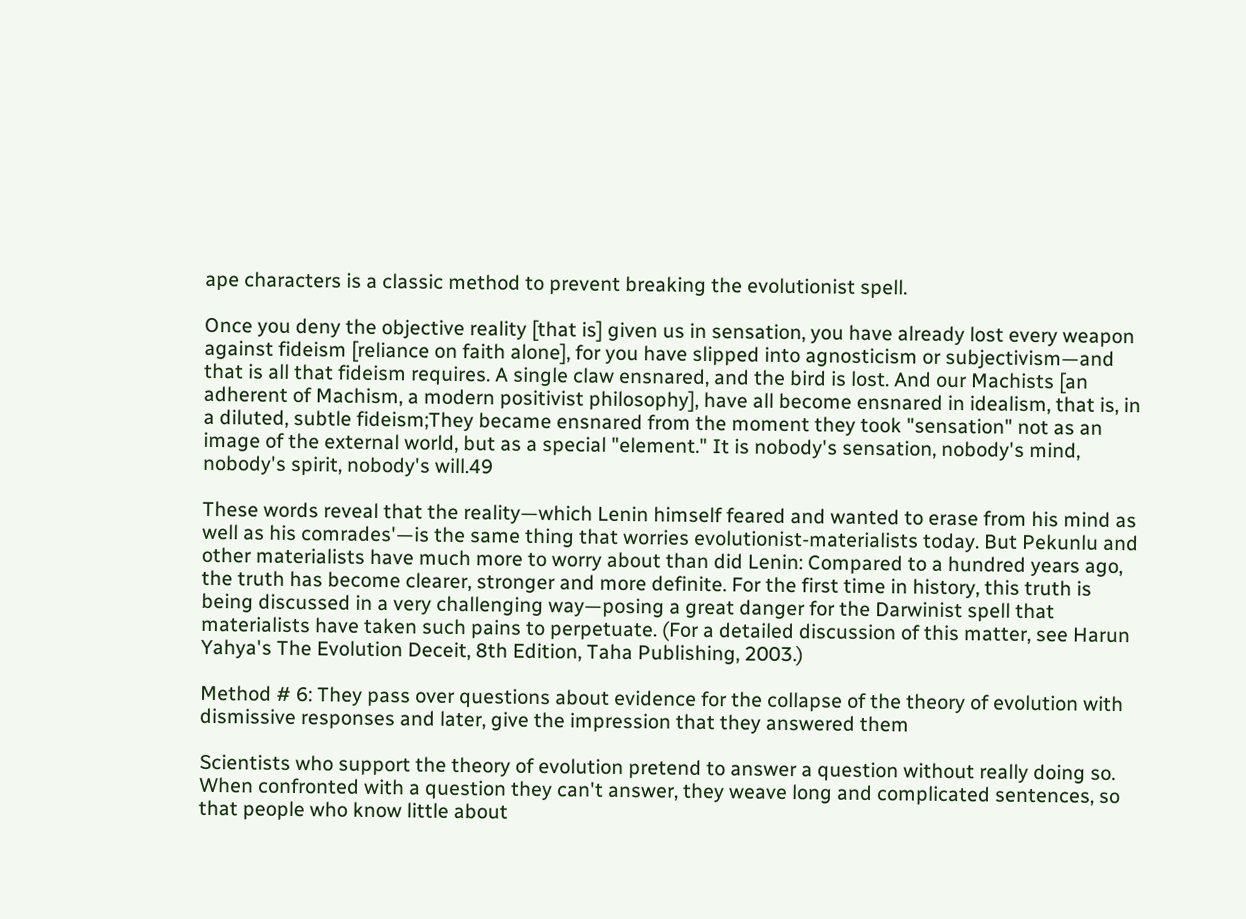ape characters is a classic method to prevent breaking the evolutionist spell.

Once you deny the objective reality [that is] given us in sensation, you have already lost every weapon against fideism [reliance on faith alone], for you have slipped into agnosticism or subjectivism—and that is all that fideism requires. A single claw ensnared, and the bird is lost. And our Machists [an adherent of Machism, a modern positivist philosophy], have all become ensnared in idealism, that is, in a diluted, subtle fideism;They became ensnared from the moment they took "sensation" not as an image of the external world, but as a special "element." It is nobody's sensation, nobody's mind, nobody's spirit, nobody's will.49

These words reveal that the reality—which Lenin himself feared and wanted to erase from his mind as well as his comrades'—is the same thing that worries evolutionist-materialists today. But Pekunlu and other materialists have much more to worry about than did Lenin: Compared to a hundred years ago, the truth has become clearer, stronger and more definite. For the first time in history, this truth is being discussed in a very challenging way—posing a great danger for the Darwinist spell that materialists have taken such pains to perpetuate. (For a detailed discussion of this matter, see Harun Yahya's The Evolution Deceit, 8th Edition, Taha Publishing, 2003.)

Method # 6: They pass over questions about evidence for the collapse of the theory of evolution with dismissive responses and later, give the impression that they answered them

Scientists who support the theory of evolution pretend to answer a question without really doing so. When confronted with a question they can't answer, they weave long and complicated sentences, so that people who know little about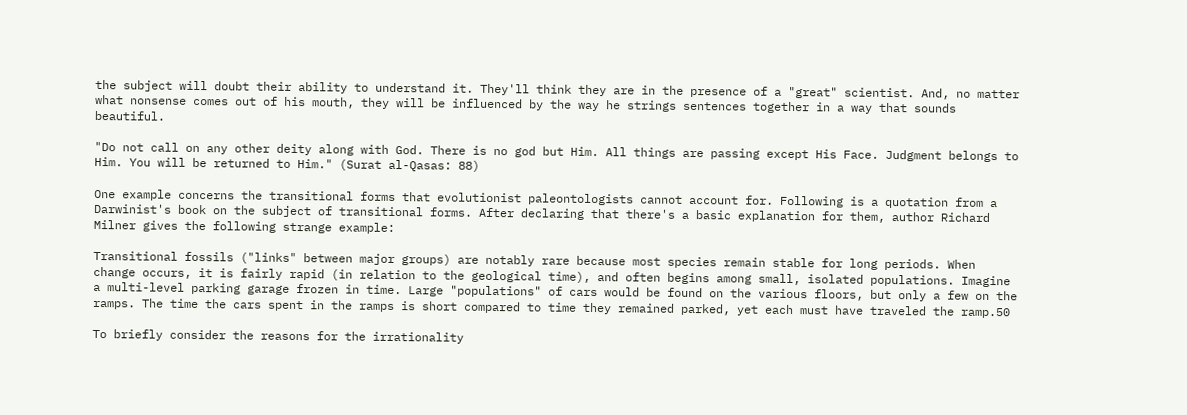the subject will doubt their ability to understand it. They'll think they are in the presence of a "great" scientist. And, no matter what nonsense comes out of his mouth, they will be influenced by the way he strings sentences together in a way that sounds beautiful.

"Do not call on any other deity along with God. There is no god but Him. All things are passing except His Face. Judgment belongs to Him. You will be returned to Him." (Surat al-Qasas: 88)

One example concerns the transitional forms that evolutionist paleontologists cannot account for. Following is a quotation from a Darwinist's book on the subject of transitional forms. After declaring that there's a basic explanation for them, author Richard Milner gives the following strange example:

Transitional fossils ("links" between major groups) are notably rare because most species remain stable for long periods. When change occurs, it is fairly rapid (in relation to the geological time), and often begins among small, isolated populations. Imagine a multi-level parking garage frozen in time. Large "populations" of cars would be found on the various floors, but only a few on the ramps. The time the cars spent in the ramps is short compared to time they remained parked, yet each must have traveled the ramp.50

To briefly consider the reasons for the irrationality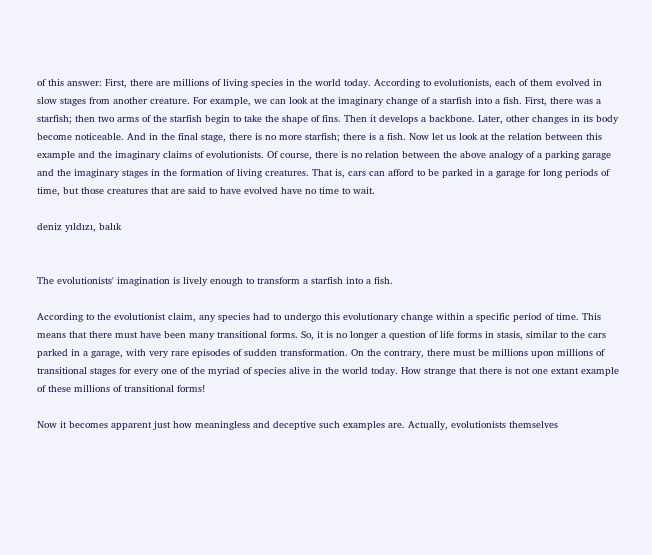of this answer: First, there are millions of living species in the world today. According to evolutionists, each of them evolved in slow stages from another creature. For example, we can look at the imaginary change of a starfish into a fish. First, there was a starfish; then two arms of the starfish begin to take the shape of fins. Then it develops a backbone. Later, other changes in its body become noticeable. And in the final stage, there is no more starfish; there is a fish. Now let us look at the relation between this example and the imaginary claims of evolutionists. Of course, there is no relation between the above analogy of a parking garage and the imaginary stages in the formation of living creatures. That is, cars can afford to be parked in a garage for long periods of time, but those creatures that are said to have evolved have no time to wait.

deniz yıldızı, balık


The evolutionists' imagination is lively enough to transform a starfish into a fish.

According to the evolutionist claim, any species had to undergo this evolutionary change within a specific period of time. This means that there must have been many transitional forms. So, it is no longer a question of life forms in stasis, similar to the cars parked in a garage, with very rare episodes of sudden transformation. On the contrary, there must be millions upon millions of transitional stages for every one of the myriad of species alive in the world today. How strange that there is not one extant example of these millions of transitional forms!

Now it becomes apparent just how meaningless and deceptive such examples are. Actually, evolutionists themselves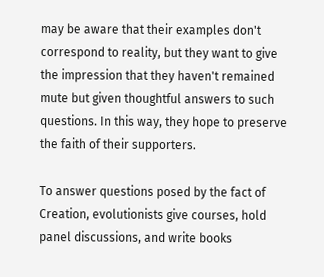may be aware that their examples don't correspond to reality, but they want to give the impression that they haven't remained mute but given thoughtful answers to such questions. In this way, they hope to preserve the faith of their supporters.

To answer questions posed by the fact of Creation, evolutionists give courses, hold panel discussions, and write books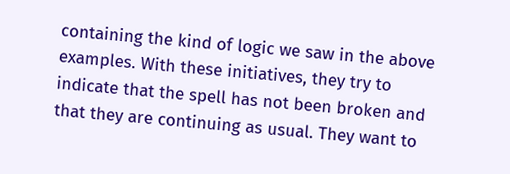containing the kind of logic we saw in the above examples. With these initiatives, they try to indicate that the spell has not been broken and that they are continuing as usual. They want to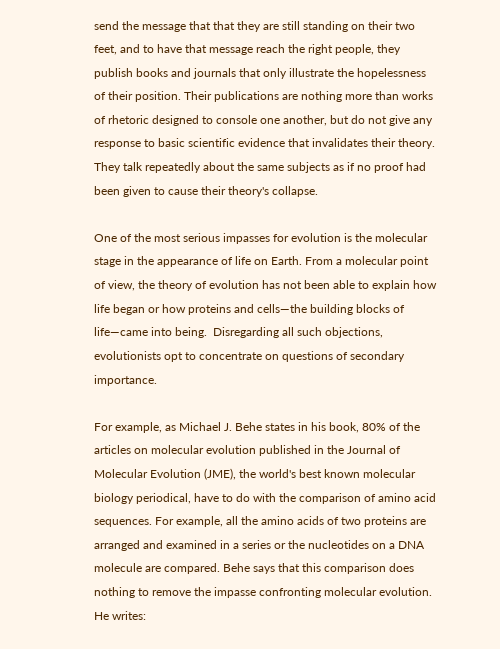send the message that that they are still standing on their two feet, and to have that message reach the right people, they publish books and journals that only illustrate the hopelessness of their position. Their publications are nothing more than works of rhetoric designed to console one another, but do not give any response to basic scientific evidence that invalidates their theory. They talk repeatedly about the same subjects as if no proof had been given to cause their theory's collapse.

One of the most serious impasses for evolution is the molecular stage in the appearance of life on Earth. From a molecular point of view, the theory of evolution has not been able to explain how life began or how proteins and cells—the building blocks of life—came into being.  Disregarding all such objections, evolutionists opt to concentrate on questions of secondary importance.

For example, as Michael J. Behe states in his book, 80% of the articles on molecular evolution published in the Journal of Molecular Evolution (JME), the world's best known molecular biology periodical, have to do with the comparison of amino acid sequences. For example, all the amino acids of two proteins are arranged and examined in a series or the nucleotides on a DNA molecule are compared. Behe says that this comparison does nothing to remove the impasse confronting molecular evolution. He writes: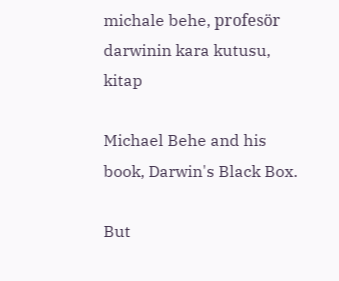michale behe, profesör
darwinin kara kutusu, kitap

Michael Behe and his book, Darwin's Black Box.

But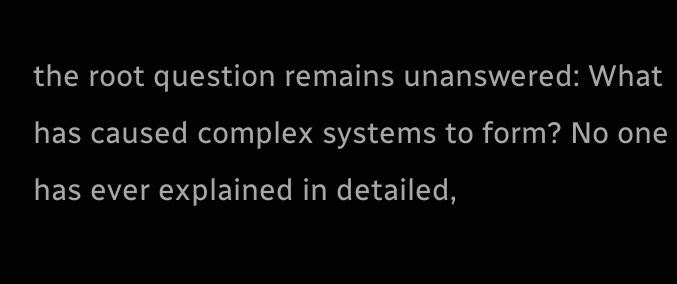the root question remains unanswered: What has caused complex systems to form? No one has ever explained in detailed,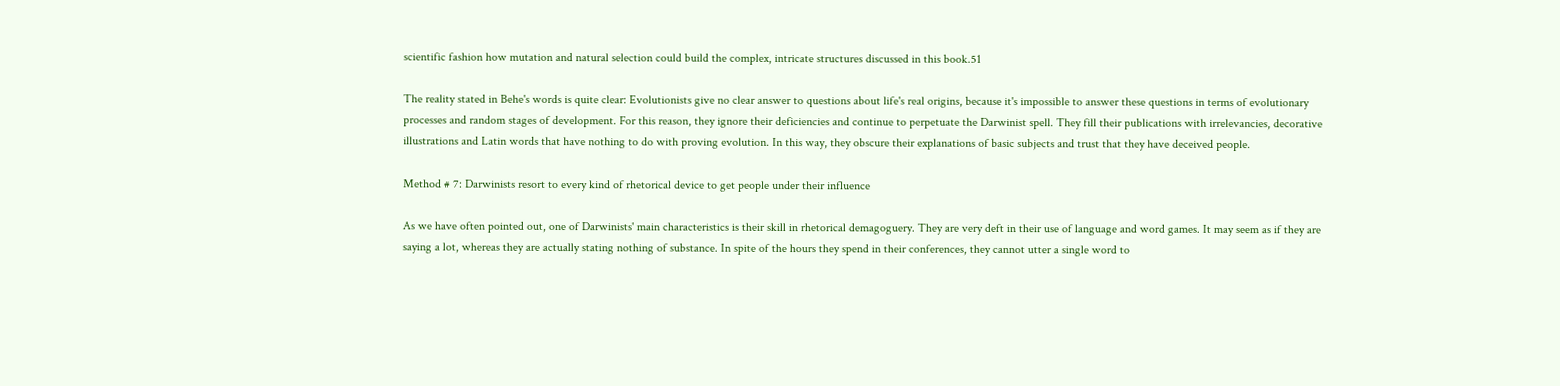scientific fashion how mutation and natural selection could build the complex, intricate structures discussed in this book.51

The reality stated in Behe's words is quite clear: Evolutionists give no clear answer to questions about life's real origins, because it's impossible to answer these questions in terms of evolutionary processes and random stages of development. For this reason, they ignore their deficiencies and continue to perpetuate the Darwinist spell. They fill their publications with irrelevancies, decorative illustrations and Latin words that have nothing to do with proving evolution. In this way, they obscure their explanations of basic subjects and trust that they have deceived people.

Method # 7: Darwinists resort to every kind of rhetorical device to get people under their influence

As we have often pointed out, one of Darwinists' main characteristics is their skill in rhetorical demagoguery. They are very deft in their use of language and word games. It may seem as if they are saying a lot, whereas they are actually stating nothing of substance. In spite of the hours they spend in their conferences, they cannot utter a single word to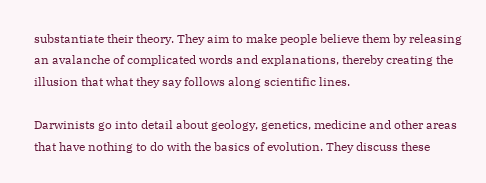substantiate their theory. They aim to make people believe them by releasing an avalanche of complicated words and explanations, thereby creating the illusion that what they say follows along scientific lines.

Darwinists go into detail about geology, genetics, medicine and other areas that have nothing to do with the basics of evolution. They discuss these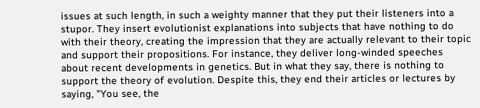issues at such length, in such a weighty manner that they put their listeners into a stupor. They insert evolutionist explanations into subjects that have nothing to do with their theory, creating the impression that they are actually relevant to their topic and support their propositions. For instance, they deliver long-winded speeches about recent developments in genetics. But in what they say, there is nothing to support the theory of evolution. Despite this, they end their articles or lectures by saying, "You see, the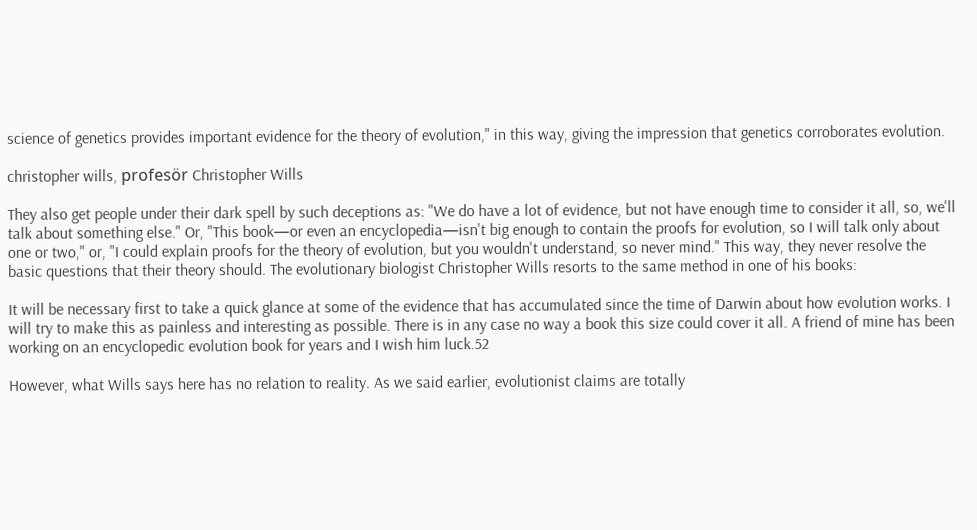science of genetics provides important evidence for the theory of evolution," in this way, giving the impression that genetics corroborates evolution.

christopher wills, profesör Christopher Wills

They also get people under their dark spell by such deceptions as: "We do have a lot of evidence, but not have enough time to consider it all, so, we'll talk about something else." Or, "This book—or even an encyclopedia—isn't big enough to contain the proofs for evolution, so I will talk only about one or two," or, "I could explain proofs for the theory of evolution, but you wouldn't understand, so never mind." This way, they never resolve the basic questions that their theory should. The evolutionary biologist Christopher Wills resorts to the same method in one of his books:

It will be necessary first to take a quick glance at some of the evidence that has accumulated since the time of Darwin about how evolution works. I will try to make this as painless and interesting as possible. There is in any case no way a book this size could cover it all. A friend of mine has been working on an encyclopedic evolution book for years and I wish him luck.52

However, what Wills says here has no relation to reality. As we said earlier, evolutionist claims are totally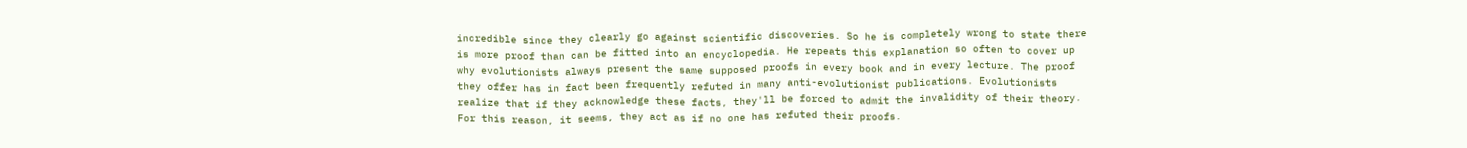incredible since they clearly go against scientific discoveries. So he is completely wrong to state there is more proof than can be fitted into an encyclopedia. He repeats this explanation so often to cover up why evolutionists always present the same supposed proofs in every book and in every lecture. The proof they offer has in fact been frequently refuted in many anti-evolutionist publications. Evolutionists realize that if they acknowledge these facts, they'll be forced to admit the invalidity of their theory. For this reason, it seems, they act as if no one has refuted their proofs.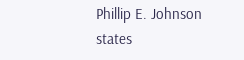Phillip E. Johnson states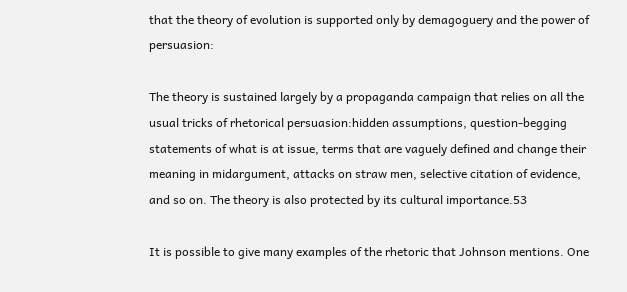that the theory of evolution is supported only by demagoguery and the power of persuasion:

The theory is sustained largely by a propaganda campaign that relies on all the usual tricks of rhetorical persuasion:hidden assumptions, question-begging statements of what is at issue, terms that are vaguely defined and change their meaning in midargument, attacks on straw men, selective citation of evidence, and so on. The theory is also protected by its cultural importance.53

It is possible to give many examples of the rhetoric that Johnson mentions. One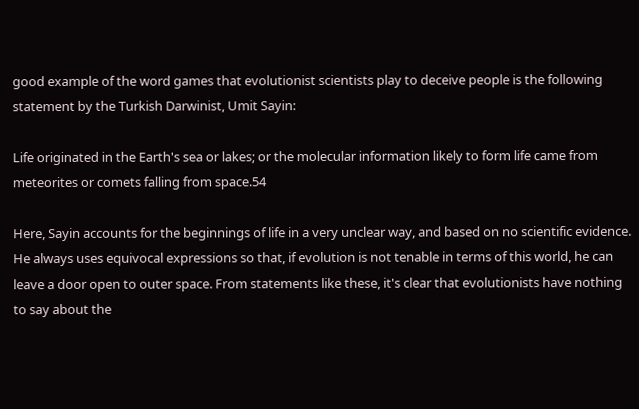good example of the word games that evolutionist scientists play to deceive people is the following statement by the Turkish Darwinist, Umit Sayin:

Life originated in the Earth's sea or lakes; or the molecular information likely to form life came from meteorites or comets falling from space.54

Here, Sayin accounts for the beginnings of life in a very unclear way, and based on no scientific evidence. He always uses equivocal expressions so that, if evolution is not tenable in terms of this world, he can leave a door open to outer space. From statements like these, it's clear that evolutionists have nothing to say about the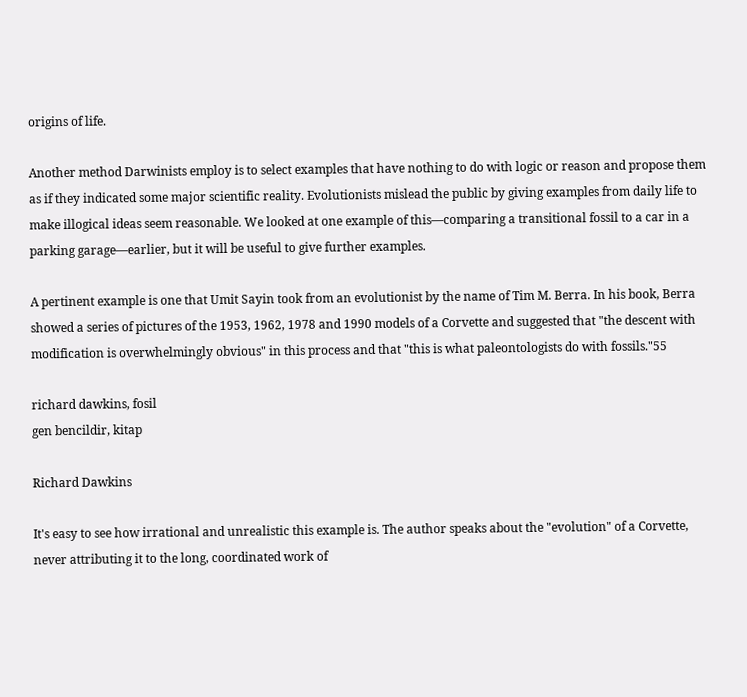origins of life.

Another method Darwinists employ is to select examples that have nothing to do with logic or reason and propose them as if they indicated some major scientific reality. Evolutionists mislead the public by giving examples from daily life to make illogical ideas seem reasonable. We looked at one example of this—comparing a transitional fossil to a car in a parking garage—earlier, but it will be useful to give further examples.

A pertinent example is one that Umit Sayin took from an evolutionist by the name of Tim M. Berra. In his book, Berra showed a series of pictures of the 1953, 1962, 1978 and 1990 models of a Corvette and suggested that "the descent with modification is overwhelmingly obvious" in this process and that "this is what paleontologists do with fossils."55

richard dawkins, fosil
gen bencildir, kitap

Richard Dawkins

It's easy to see how irrational and unrealistic this example is. The author speaks about the "evolution" of a Corvette, never attributing it to the long, coordinated work of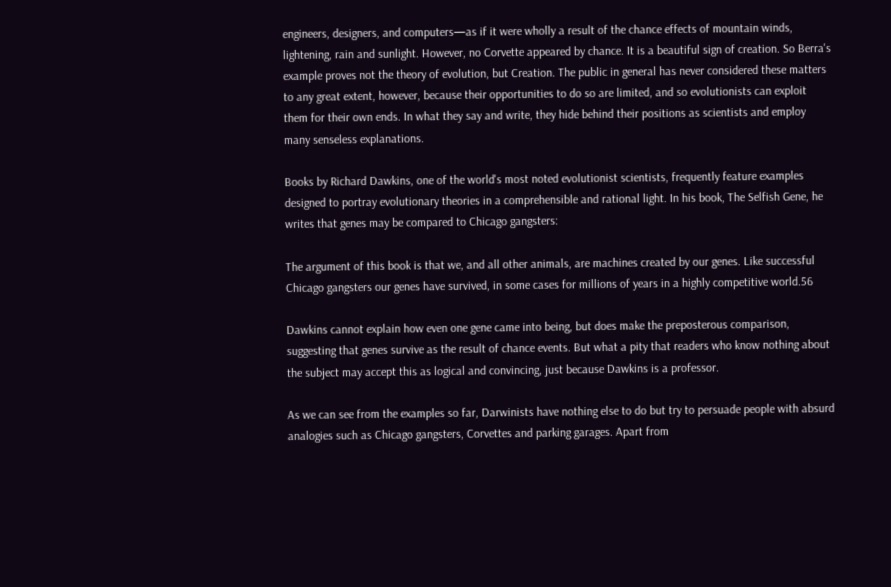engineers, designers, and computers—as if it were wholly a result of the chance effects of mountain winds, lightening, rain and sunlight. However, no Corvette appeared by chance. It is a beautiful sign of creation. So Berra's example proves not the theory of evolution, but Creation. The public in general has never considered these matters to any great extent, however, because their opportunities to do so are limited, and so evolutionists can exploit them for their own ends. In what they say and write, they hide behind their positions as scientists and employ many senseless explanations.

Books by Richard Dawkins, one of the world's most noted evolutionist scientists, frequently feature examples designed to portray evolutionary theories in a comprehensible and rational light. In his book, The Selfish Gene, he writes that genes may be compared to Chicago gangsters:

The argument of this book is that we, and all other animals, are machines created by our genes. Like successful Chicago gangsters our genes have survived, in some cases for millions of years in a highly competitive world.56

Dawkins cannot explain how even one gene came into being, but does make the preposterous comparison, suggesting that genes survive as the result of chance events. But what a pity that readers who know nothing about the subject may accept this as logical and convincing, just because Dawkins is a professor.

As we can see from the examples so far, Darwinists have nothing else to do but try to persuade people with absurd analogies such as Chicago gangsters, Corvettes and parking garages. Apart from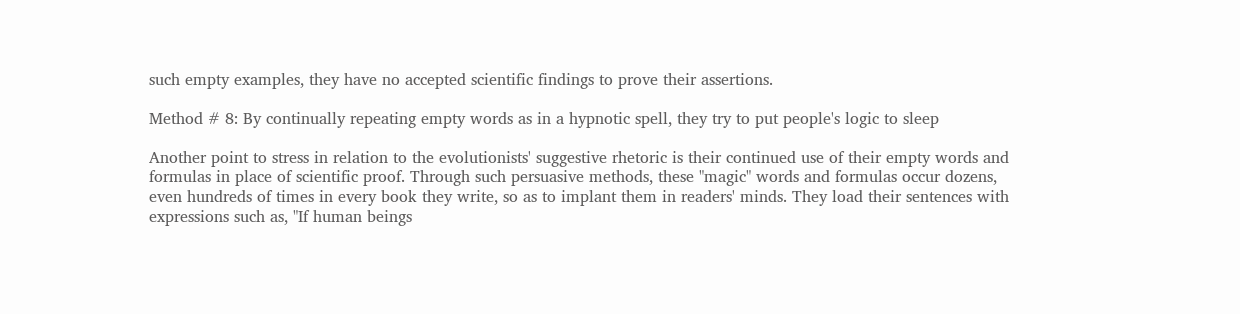such empty examples, they have no accepted scientific findings to prove their assertions.

Method # 8: By continually repeating empty words as in a hypnotic spell, they try to put people's logic to sleep

Another point to stress in relation to the evolutionists' suggestive rhetoric is their continued use of their empty words and formulas in place of scientific proof. Through such persuasive methods, these "magic" words and formulas occur dozens, even hundreds of times in every book they write, so as to implant them in readers' minds. They load their sentences with expressions such as, "If human beings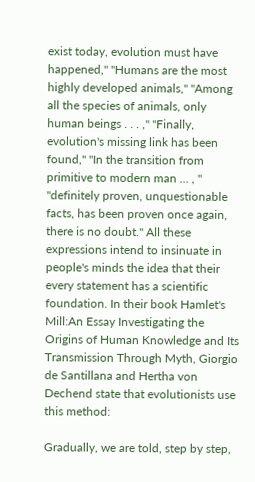exist today, evolution must have happened," "Humans are the most highly developed animals," "Among all the species of animals, only human beings . . . ," "Finally, evolution's missing link has been found," "In the transition from primitive to modern man … , " "definitely proven, unquestionable facts, has been proven once again, there is no doubt." All these expressions intend to insinuate in people's minds the idea that their every statement has a scientific foundation. In their book Hamlet's Mill:An Essay Investigating the Origins of Human Knowledge and Its Transmission Through Myth, Giorgio de Santillana and Hertha von Dechend state that evolutionists use this method:

Gradually, we are told, step by step,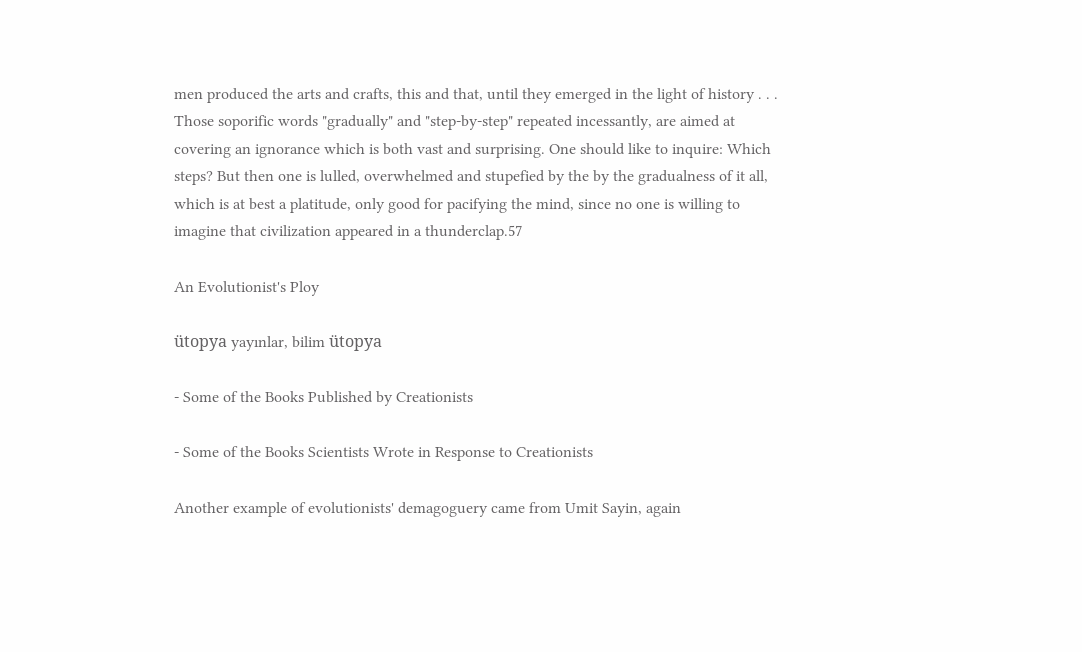men produced the arts and crafts, this and that, until they emerged in the light of history . . . Those soporific words "gradually" and "step-by-step" repeated incessantly, are aimed at covering an ignorance which is both vast and surprising. One should like to inquire: Which steps? But then one is lulled, overwhelmed and stupefied by the by the gradualness of it all, which is at best a platitude, only good for pacifying the mind, since no one is willing to imagine that civilization appeared in a thunderclap.57

An Evolutionist's Ploy

ütopya yayınlar, bilim ütopya

- Some of the Books Published by Creationists

- Some of the Books Scientists Wrote in Response to Creationists

Another example of evolutionists' demagoguery came from Umit Sayin, again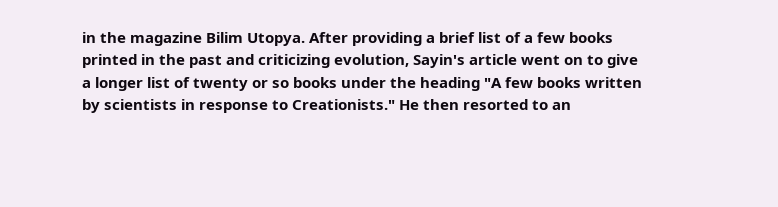in the magazine Bilim Utopya. After providing a brief list of a few books printed in the past and criticizing evolution, Sayin's article went on to give a longer list of twenty or so books under the heading "A few books written by scientists in response to Creationists." He then resorted to an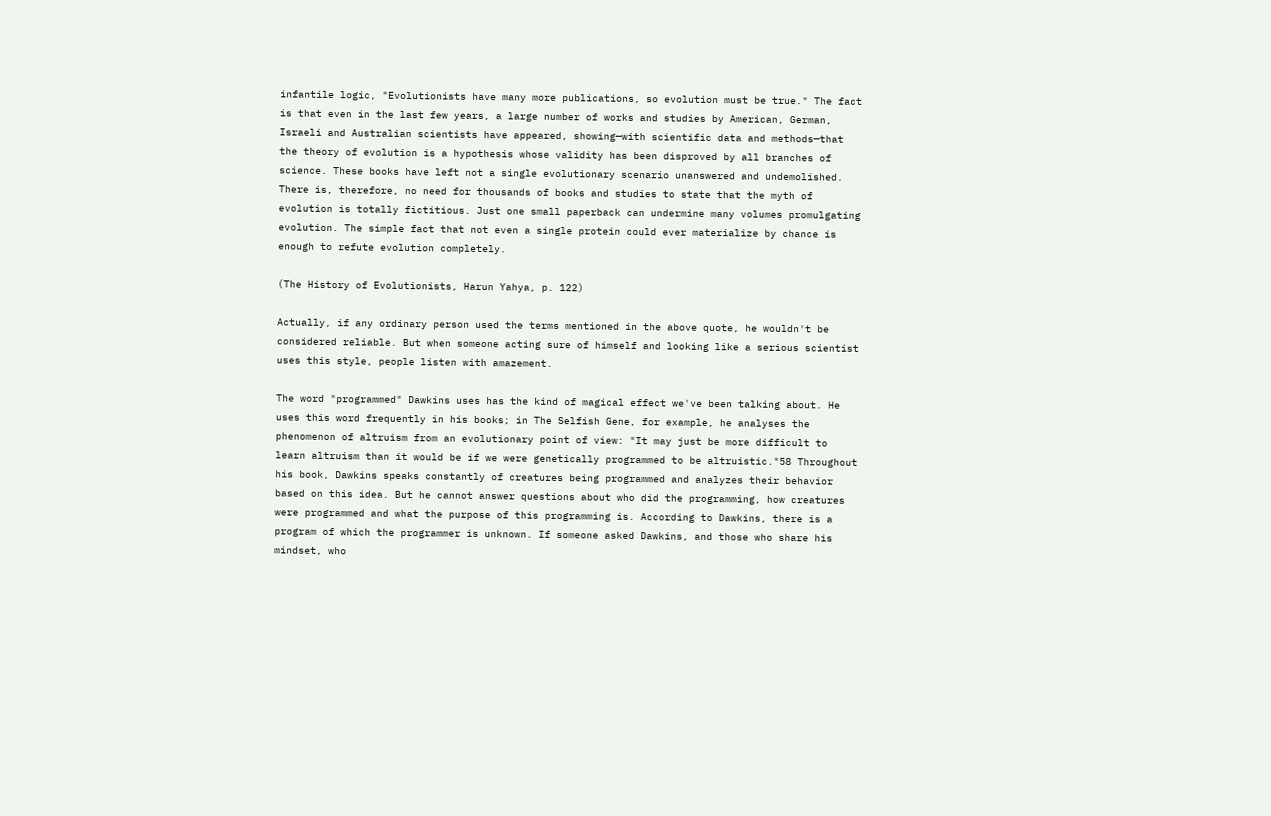infantile logic, "Evolutionists have many more publications, so evolution must be true." The fact is that even in the last few years, a large number of works and studies by American, German, Israeli and Australian scientists have appeared, showing—with scientific data and methods—that the theory of evolution is a hypothesis whose validity has been disproved by all branches of science. These books have left not a single evolutionary scenario unanswered and undemolished. There is, therefore, no need for thousands of books and studies to state that the myth of evolution is totally fictitious. Just one small paperback can undermine many volumes promulgating evolution. The simple fact that not even a single protein could ever materialize by chance is enough to refute evolution completely.

(The History of Evolutionists, Harun Yahya, p. 122)

Actually, if any ordinary person used the terms mentioned in the above quote, he wouldn't be considered reliable. But when someone acting sure of himself and looking like a serious scientist uses this style, people listen with amazement.

The word "programmed" Dawkins uses has the kind of magical effect we've been talking about. He uses this word frequently in his books; in The Selfish Gene, for example, he analyses the phenomenon of altruism from an evolutionary point of view: "It may just be more difficult to learn altruism than it would be if we were genetically programmed to be altruistic."58 Throughout his book, Dawkins speaks constantly of creatures being programmed and analyzes their behavior based on this idea. But he cannot answer questions about who did the programming, how creatures were programmed and what the purpose of this programming is. According to Dawkins, there is a program of which the programmer is unknown. If someone asked Dawkins, and those who share his mindset, who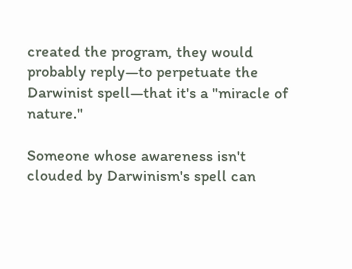created the program, they would probably reply—to perpetuate the Darwinist spell—that it's a "miracle of nature."

Someone whose awareness isn't clouded by Darwinism's spell can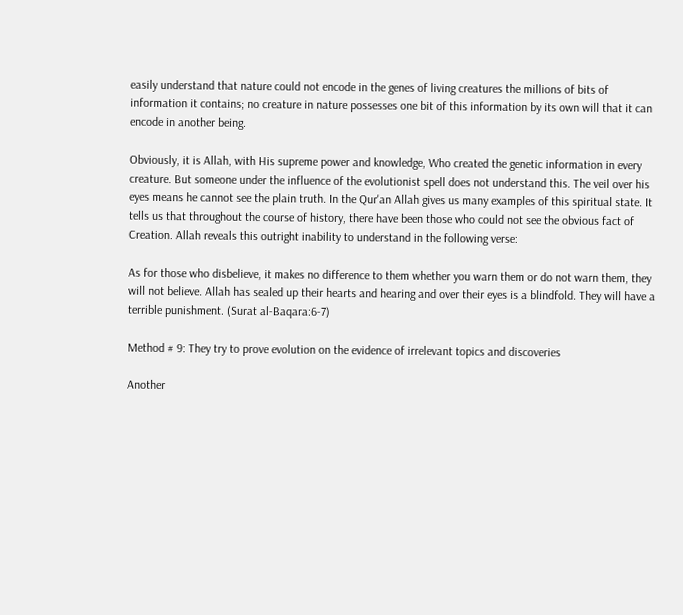easily understand that nature could not encode in the genes of living creatures the millions of bits of information it contains; no creature in nature possesses one bit of this information by its own will that it can encode in another being.

Obviously, it is Allah, with His supreme power and knowledge, Who created the genetic information in every creature. But someone under the influence of the evolutionist spell does not understand this. The veil over his eyes means he cannot see the plain truth. In the Qur'an Allah gives us many examples of this spiritual state. It tells us that throughout the course of history, there have been those who could not see the obvious fact of Creation. Allah reveals this outright inability to understand in the following verse:

As for those who disbelieve, it makes no difference to them whether you warn them or do not warn them, they will not believe. Allah has sealed up their hearts and hearing and over their eyes is a blindfold. They will have a terrible punishment. (Surat al-Baqara:6-7)

Method # 9: They try to prove evolution on the evidence of irrelevant topics and discoveries

Another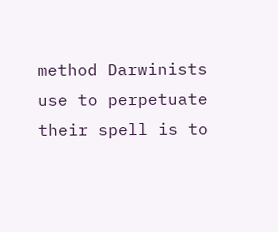method Darwinists use to perpetuate their spell is to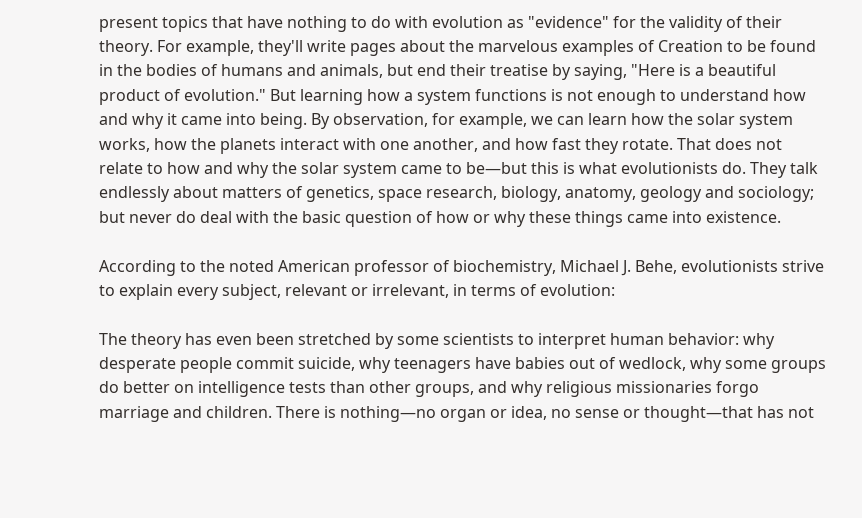present topics that have nothing to do with evolution as "evidence" for the validity of their theory. For example, they'll write pages about the marvelous examples of Creation to be found in the bodies of humans and animals, but end their treatise by saying, "Here is a beautiful product of evolution." But learning how a system functions is not enough to understand how and why it came into being. By observation, for example, we can learn how the solar system works, how the planets interact with one another, and how fast they rotate. That does not relate to how and why the solar system came to be—but this is what evolutionists do. They talk endlessly about matters of genetics, space research, biology, anatomy, geology and sociology; but never do deal with the basic question of how or why these things came into existence.

According to the noted American professor of biochemistry, Michael J. Behe, evolutionists strive to explain every subject, relevant or irrelevant, in terms of evolution:

The theory has even been stretched by some scientists to interpret human behavior: why desperate people commit suicide, why teenagers have babies out of wedlock, why some groups do better on intelligence tests than other groups, and why religious missionaries forgo marriage and children. There is nothing—no organ or idea, no sense or thought—that has not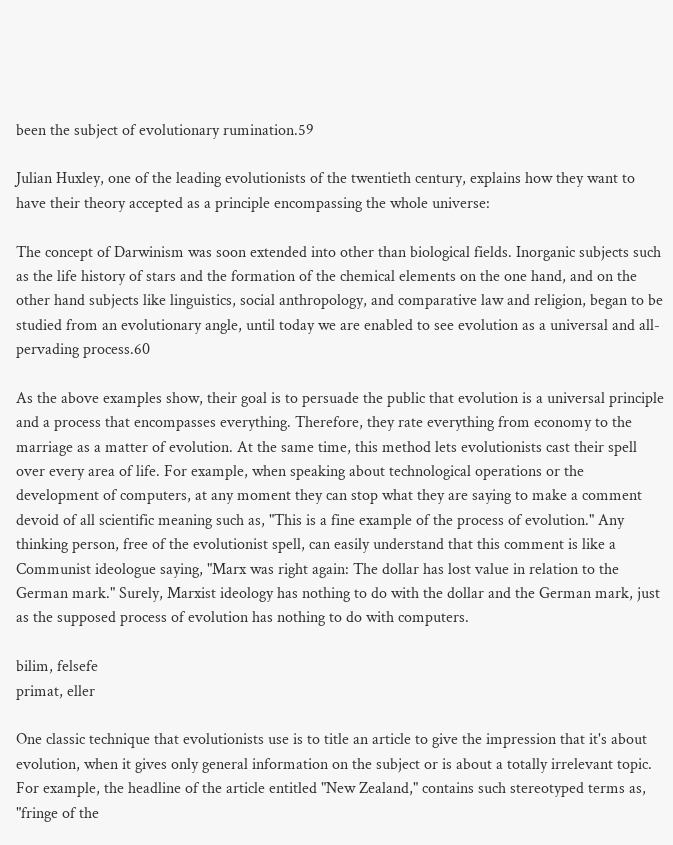been the subject of evolutionary rumination.59

Julian Huxley, one of the leading evolutionists of the twentieth century, explains how they want to have their theory accepted as a principle encompassing the whole universe:

The concept of Darwinism was soon extended into other than biological fields. Inorganic subjects such as the life history of stars and the formation of the chemical elements on the one hand, and on the other hand subjects like linguistics, social anthropology, and comparative law and religion, began to be studied from an evolutionary angle, until today we are enabled to see evolution as a universal and all-pervading process.60

As the above examples show, their goal is to persuade the public that evolution is a universal principle and a process that encompasses everything. Therefore, they rate everything from economy to the marriage as a matter of evolution. At the same time, this method lets evolutionists cast their spell over every area of life. For example, when speaking about technological operations or the development of computers, at any moment they can stop what they are saying to make a comment devoid of all scientific meaning such as, "This is a fine example of the process of evolution." Any thinking person, free of the evolutionist spell, can easily understand that this comment is like a Communist ideologue saying, "Marx was right again: The dollar has lost value in relation to the German mark." Surely, Marxist ideology has nothing to do with the dollar and the German mark, just as the supposed process of evolution has nothing to do with computers.

bilim, felsefe
primat, eller

One classic technique that evolutionists use is to title an article to give the impression that it's about evolution, when it gives only general information on the subject or is about a totally irrelevant topic. For example, the headline of the article entitled "New Zealand," contains such stereotyped terms as, "fringe of the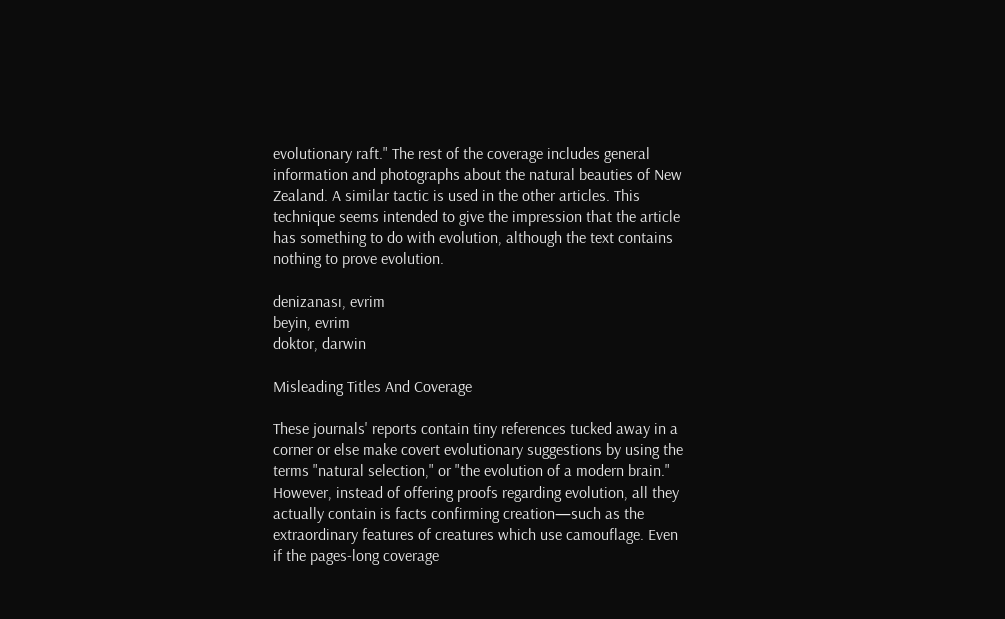evolutionary raft." The rest of the coverage includes general information and photographs about the natural beauties of New Zealand. A similar tactic is used in the other articles. This technique seems intended to give the impression that the article has something to do with evolution, although the text contains nothing to prove evolution.

denizanası, evrim
beyin, evrim
doktor, darwin

Misleading Titles And Coverage

These journals' reports contain tiny references tucked away in a corner or else make covert evolutionary suggestions by using the terms "natural selection," or "the evolution of a modern brain." However, instead of offering proofs regarding evolution, all they actually contain is facts confirming creation—such as the extraordinary features of creatures which use camouflage. Even if the pages-long coverage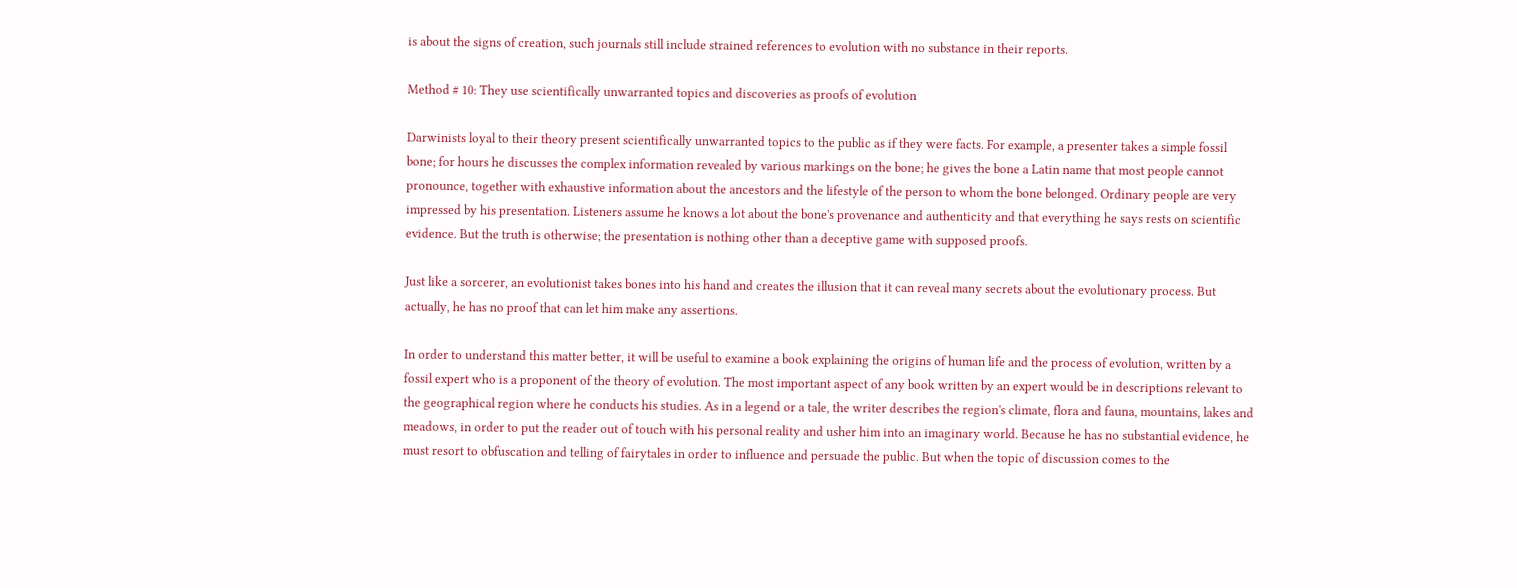is about the signs of creation, such journals still include strained references to evolution with no substance in their reports.

Method # 10: They use scientifically unwarranted topics and discoveries as proofs of evolution

Darwinists loyal to their theory present scientifically unwarranted topics to the public as if they were facts. For example, a presenter takes a simple fossil bone; for hours he discusses the complex information revealed by various markings on the bone; he gives the bone a Latin name that most people cannot pronounce, together with exhaustive information about the ancestors and the lifestyle of the person to whom the bone belonged. Ordinary people are very impressed by his presentation. Listeners assume he knows a lot about the bone's provenance and authenticity and that everything he says rests on scientific evidence. But the truth is otherwise; the presentation is nothing other than a deceptive game with supposed proofs.

Just like a sorcerer, an evolutionist takes bones into his hand and creates the illusion that it can reveal many secrets about the evolutionary process. But actually, he has no proof that can let him make any assertions.

In order to understand this matter better, it will be useful to examine a book explaining the origins of human life and the process of evolution, written by a fossil expert who is a proponent of the theory of evolution. The most important aspect of any book written by an expert would be in descriptions relevant to the geographical region where he conducts his studies. As in a legend or a tale, the writer describes the region's climate, flora and fauna, mountains, lakes and meadows, in order to put the reader out of touch with his personal reality and usher him into an imaginary world. Because he has no substantial evidence, he must resort to obfuscation and telling of fairytales in order to influence and persuade the public. But when the topic of discussion comes to the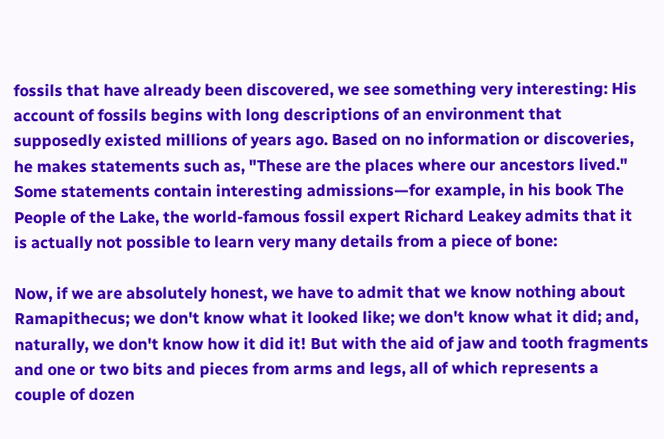fossils that have already been discovered, we see something very interesting: His account of fossils begins with long descriptions of an environment that supposedly existed millions of years ago. Based on no information or discoveries, he makes statements such as, "These are the places where our ancestors lived." Some statements contain interesting admissions—for example, in his book The People of the Lake, the world-famous fossil expert Richard Leakey admits that it is actually not possible to learn very many details from a piece of bone:

Now, if we are absolutely honest, we have to admit that we know nothing about Ramapithecus; we don't know what it looked like; we don't know what it did; and, naturally, we don't know how it did it! But with the aid of jaw and tooth fragments and one or two bits and pieces from arms and legs, all of which represents a couple of dozen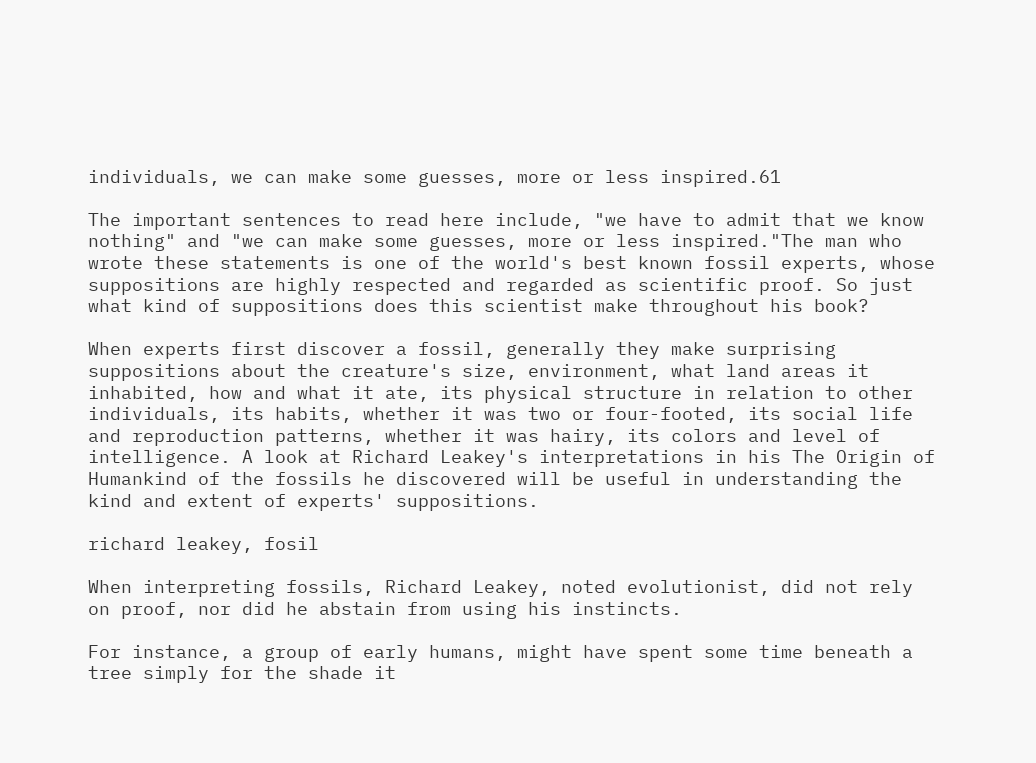individuals, we can make some guesses, more or less inspired.61

The important sentences to read here include, "we have to admit that we know nothing" and "we can make some guesses, more or less inspired."The man who wrote these statements is one of the world's best known fossil experts, whose suppositions are highly respected and regarded as scientific proof. So just what kind of suppositions does this scientist make throughout his book?

When experts first discover a fossil, generally they make surprising suppositions about the creature's size, environment, what land areas it inhabited, how and what it ate, its physical structure in relation to other individuals, its habits, whether it was two or four-footed, its social life and reproduction patterns, whether it was hairy, its colors and level of intelligence. A look at Richard Leakey's interpretations in his The Origin of Humankind of the fossils he discovered will be useful in understanding the kind and extent of experts' suppositions.

richard leakey, fosil

When interpreting fossils, Richard Leakey, noted evolutionist, did not rely on proof, nor did he abstain from using his instincts.

For instance, a group of early humans, might have spent some time beneath a tree simply for the shade it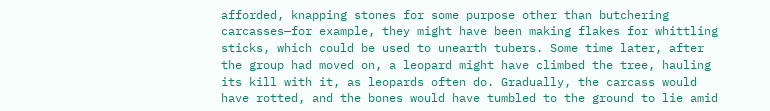afforded, knapping stones for some purpose other than butchering carcasses—for example, they might have been making flakes for whittling sticks, which could be used to unearth tubers. Some time later, after the group had moved on, a leopard might have climbed the tree, hauling its kill with it, as leopards often do. Gradually, the carcass would have rotted, and the bones would have tumbled to the ground to lie amid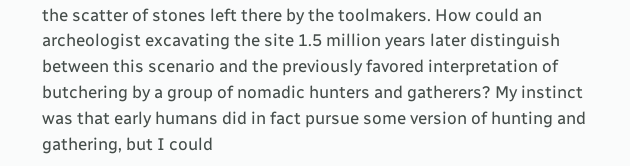the scatter of stones left there by the toolmakers. How could an archeologist excavating the site 1.5 million years later distinguish between this scenario and the previously favored interpretation of butchering by a group of nomadic hunters and gatherers? My instinct was that early humans did in fact pursue some version of hunting and gathering, but I could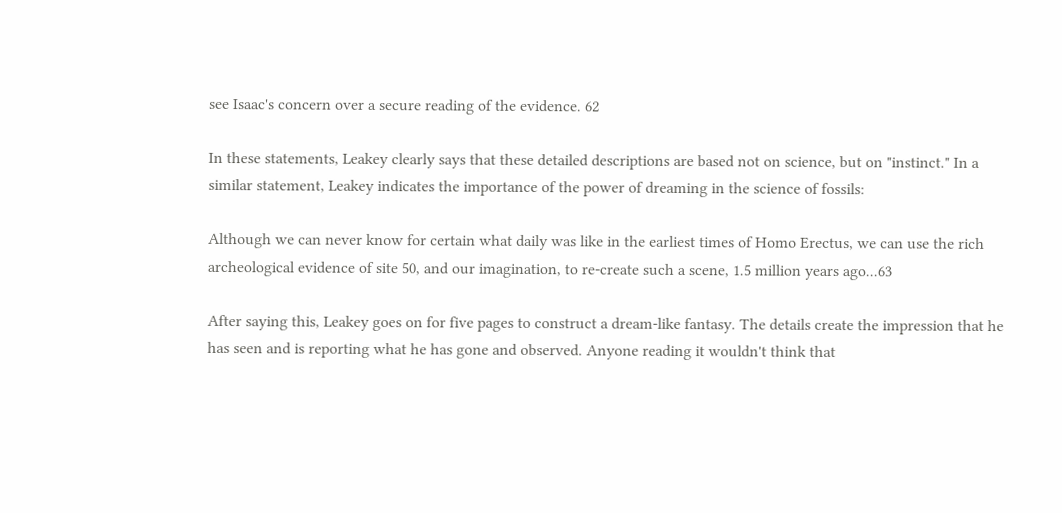see Isaac's concern over a secure reading of the evidence. 62

In these statements, Leakey clearly says that these detailed descriptions are based not on science, but on "instinct." In a similar statement, Leakey indicates the importance of the power of dreaming in the science of fossils:

Although we can never know for certain what daily was like in the earliest times of Homo Erectus, we can use the rich archeological evidence of site 50, and our imagination, to re-create such a scene, 1.5 million years ago...63

After saying this, Leakey goes on for five pages to construct a dream-like fantasy. The details create the impression that he has seen and is reporting what he has gone and observed. Anyone reading it wouldn't think that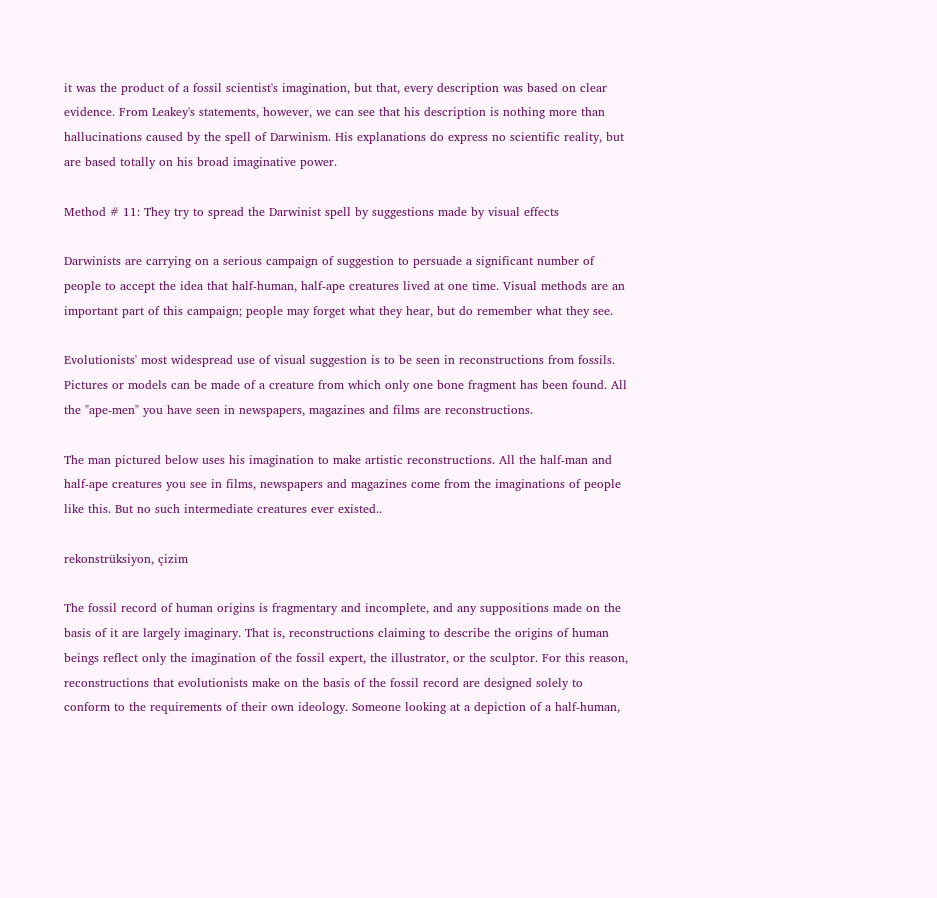it was the product of a fossil scientist's imagination, but that, every description was based on clear evidence. From Leakey's statements, however, we can see that his description is nothing more than hallucinations caused by the spell of Darwinism. His explanations do express no scientific reality, but are based totally on his broad imaginative power.

Method # 11: They try to spread the Darwinist spell by suggestions made by visual effects

Darwinists are carrying on a serious campaign of suggestion to persuade a significant number of people to accept the idea that half-human, half-ape creatures lived at one time. Visual methods are an important part of this campaign; people may forget what they hear, but do remember what they see.

Evolutionists' most widespread use of visual suggestion is to be seen in reconstructions from fossils. Pictures or models can be made of a creature from which only one bone fragment has been found. All the "ape-men" you have seen in newspapers, magazines and films are reconstructions.

The man pictured below uses his imagination to make artistic reconstructions. All the half-man and half-ape creatures you see in films, newspapers and magazines come from the imaginations of people like this. But no such intermediate creatures ever existed..

rekonstrüksiyon, çizim

The fossil record of human origins is fragmentary and incomplete, and any suppositions made on the basis of it are largely imaginary. That is, reconstructions claiming to describe the origins of human beings reflect only the imagination of the fossil expert, the illustrator, or the sculptor. For this reason, reconstructions that evolutionists make on the basis of the fossil record are designed solely to conform to the requirements of their own ideology. Someone looking at a depiction of a half-human,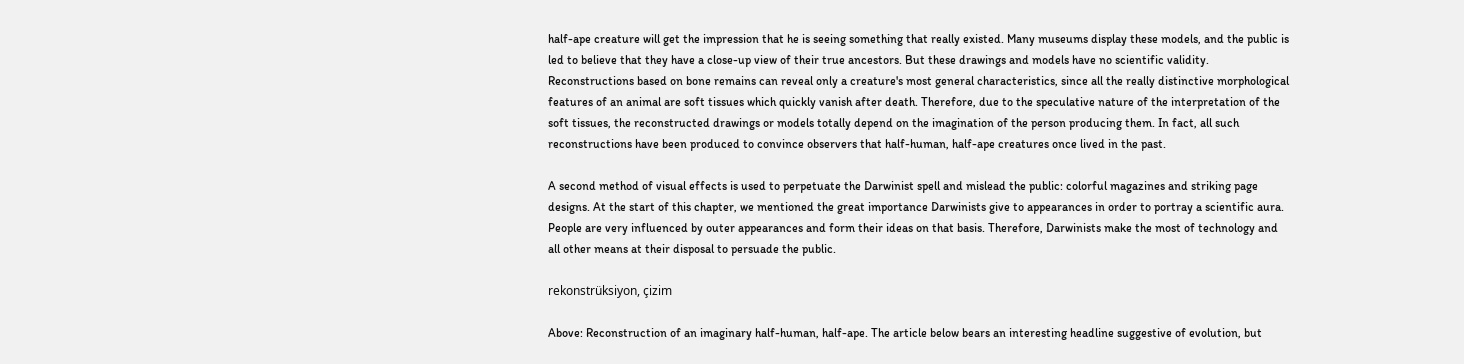half-ape creature will get the impression that he is seeing something that really existed. Many museums display these models, and the public is led to believe that they have a close-up view of their true ancestors. But these drawings and models have no scientific validity. Reconstructions based on bone remains can reveal only a creature's most general characteristics, since all the really distinctive morphological features of an animal are soft tissues which quickly vanish after death. Therefore, due to the speculative nature of the interpretation of the soft tissues, the reconstructed drawings or models totally depend on the imagination of the person producing them. In fact, all such reconstructions have been produced to convince observers that half-human, half-ape creatures once lived in the past.

A second method of visual effects is used to perpetuate the Darwinist spell and mislead the public: colorful magazines and striking page designs. At the start of this chapter, we mentioned the great importance Darwinists give to appearances in order to portray a scientific aura. People are very influenced by outer appearances and form their ideas on that basis. Therefore, Darwinists make the most of technology and all other means at their disposal to persuade the public.

rekonstrüksiyon, çizim

Above: Reconstruction of an imaginary half-human, half-ape. The article below bears an interesting headline suggestive of evolution, but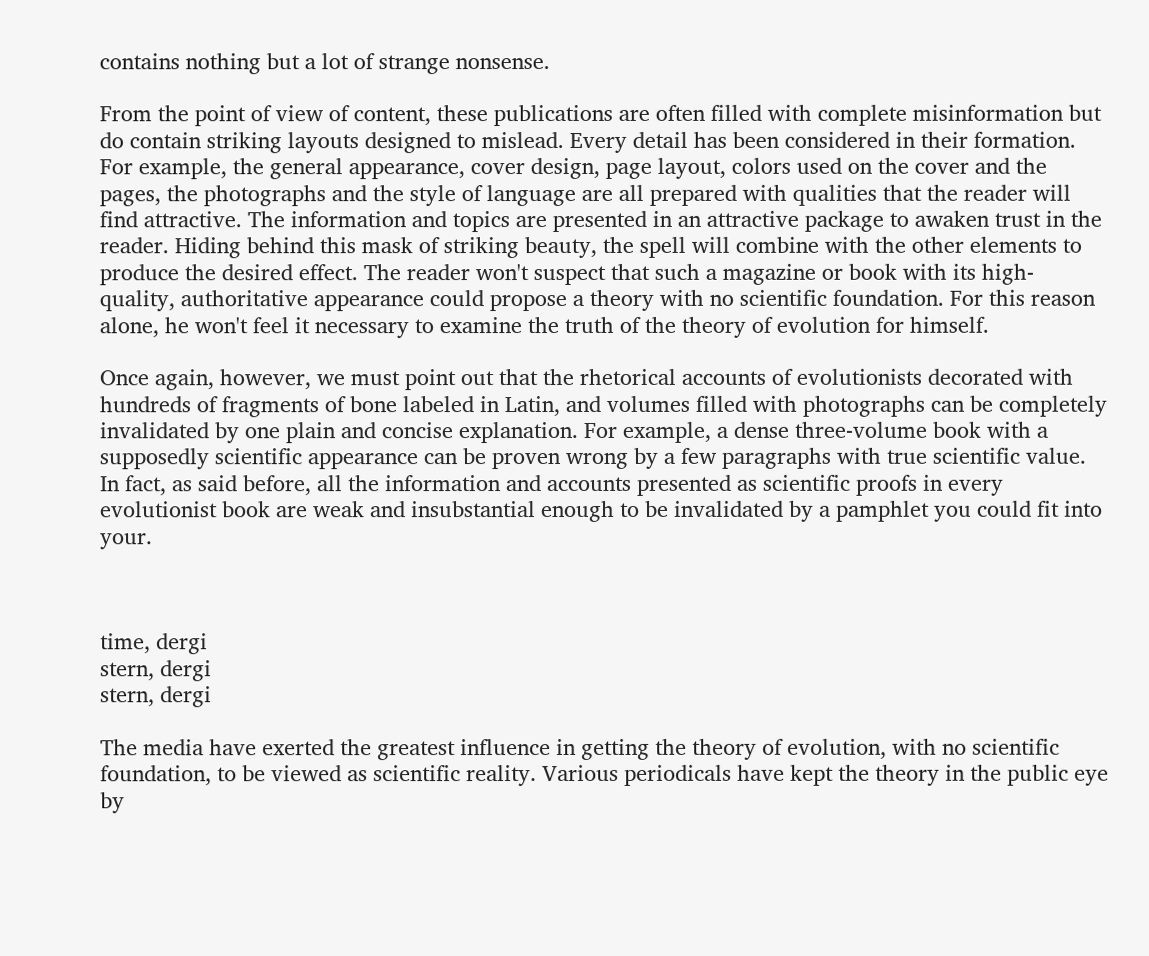contains nothing but a lot of strange nonsense.

From the point of view of content, these publications are often filled with complete misinformation but do contain striking layouts designed to mislead. Every detail has been considered in their formation. For example, the general appearance, cover design, page layout, colors used on the cover and the pages, the photographs and the style of language are all prepared with qualities that the reader will find attractive. The information and topics are presented in an attractive package to awaken trust in the reader. Hiding behind this mask of striking beauty, the spell will combine with the other elements to produce the desired effect. The reader won't suspect that such a magazine or book with its high-quality, authoritative appearance could propose a theory with no scientific foundation. For this reason alone, he won't feel it necessary to examine the truth of the theory of evolution for himself.

Once again, however, we must point out that the rhetorical accounts of evolutionists decorated with hundreds of fragments of bone labeled in Latin, and volumes filled with photographs can be completely invalidated by one plain and concise explanation. For example, a dense three-volume book with a supposedly scientific appearance can be proven wrong by a few paragraphs with true scientific value. In fact, as said before, all the information and accounts presented as scientific proofs in every evolutionist book are weak and insubstantial enough to be invalidated by a pamphlet you could fit into your.



time, dergi
stern, dergi
stern, dergi

The media have exerted the greatest influence in getting the theory of evolution, with no scientific foundation, to be viewed as scientific reality. Various periodicals have kept the theory in the public eye by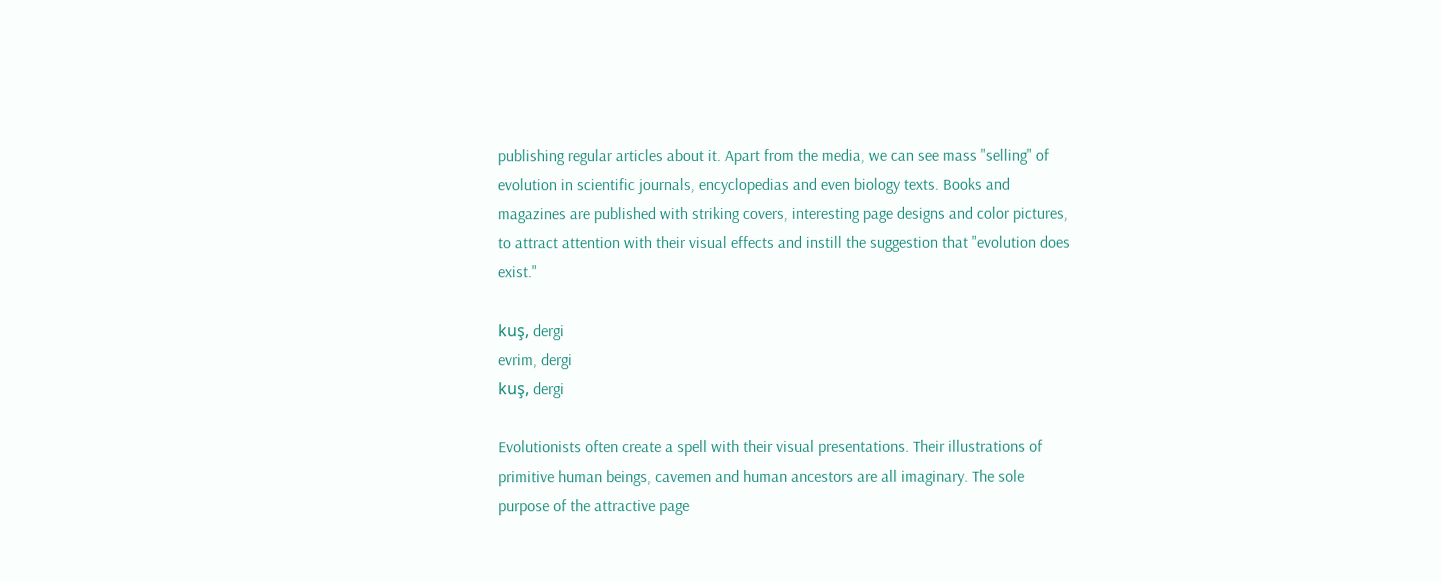publishing regular articles about it. Apart from the media, we can see mass "selling" of evolution in scientific journals, encyclopedias and even biology texts. Books and magazines are published with striking covers, interesting page designs and color pictures, to attract attention with their visual effects and instill the suggestion that "evolution does exist."

kuş, dergi
evrim, dergi
kuş, dergi

Evolutionists often create a spell with their visual presentations. Their illustrations of primitive human beings, cavemen and human ancestors are all imaginary. The sole purpose of the attractive page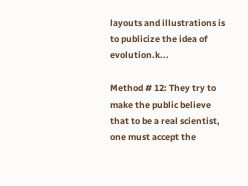layouts and illustrations is to publicize the idea of evolution.k...

Method # 12: They try to make the public believe that to be a real scientist, one must accept the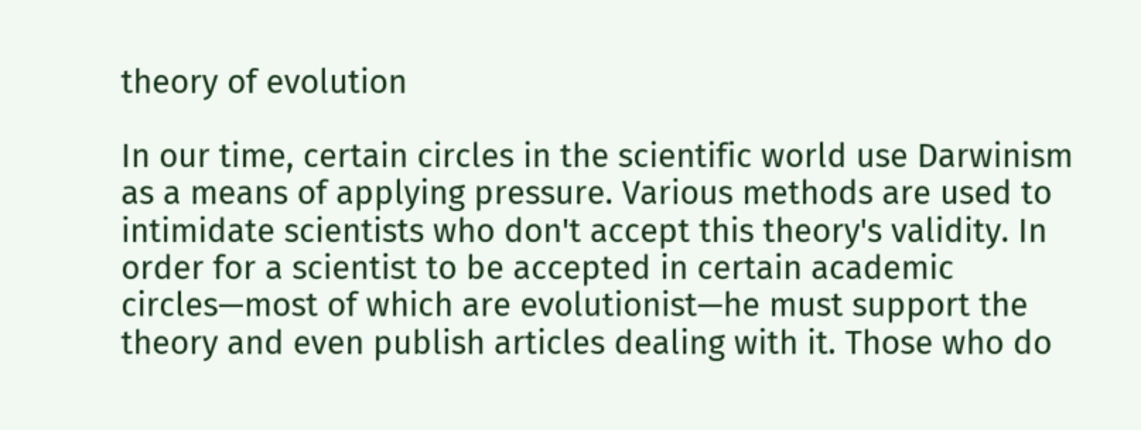theory of evolution

In our time, certain circles in the scientific world use Darwinism as a means of applying pressure. Various methods are used to intimidate scientists who don't accept this theory's validity. In order for a scientist to be accepted in certain academic circles—most of which are evolutionist—he must support the theory and even publish articles dealing with it. Those who do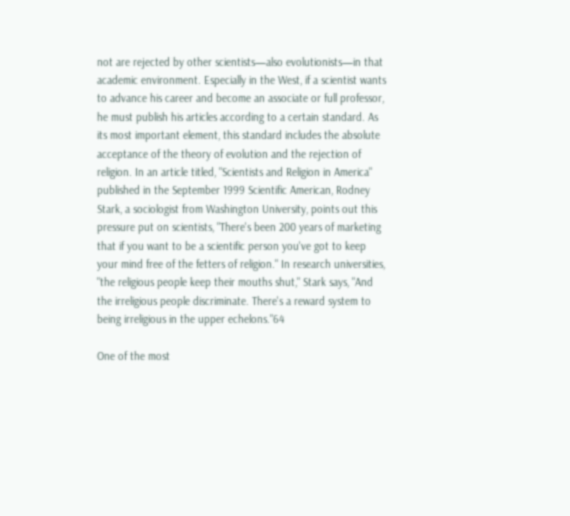not are rejected by other scientists—also evolutionists—in that academic environment. Especially in the West, if a scientist wants to advance his career and become an associate or full professor, he must publish his articles according to a certain standard. As its most important element, this standard includes the absolute acceptance of the theory of evolution and the rejection of religion. In an article titled, "Scientists and Religion in America" published in the September 1999 Scientific American, Rodney Stark, a sociologist from Washington University, points out this pressure put on scientists, "There's been 200 years of marketing that if you want to be a scientific person you've got to keep your mind free of the fetters of religion." In research universities, "the religious people keep their mouths shut," Stark says, "And the irreligious people discriminate. There's a reward system to being irreligious in the upper echelons."64

One of the most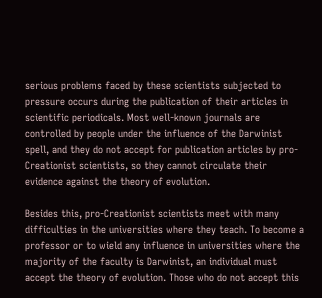serious problems faced by these scientists subjected to pressure occurs during the publication of their articles in scientific periodicals. Most well-known journals are controlled by people under the influence of the Darwinist spell, and they do not accept for publication articles by pro-Creationist scientists, so they cannot circulate their evidence against the theory of evolution.

Besides this, pro-Creationist scientists meet with many difficulties in the universities where they teach. To become a professor or to wield any influence in universities where the majority of the faculty is Darwinist, an individual must accept the theory of evolution. Those who do not accept this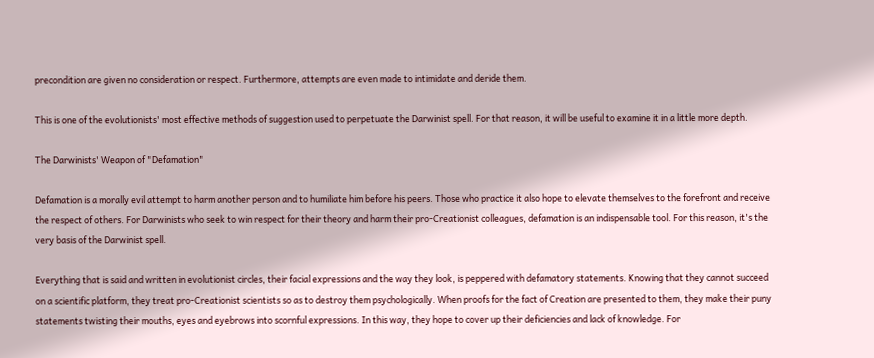precondition are given no consideration or respect. Furthermore, attempts are even made to intimidate and deride them.

This is one of the evolutionists' most effective methods of suggestion used to perpetuate the Darwinist spell. For that reason, it will be useful to examine it in a little more depth.

The Darwinists' Weapon of "Defamation"

Defamation is a morally evil attempt to harm another person and to humiliate him before his peers. Those who practice it also hope to elevate themselves to the forefront and receive the respect of others. For Darwinists who seek to win respect for their theory and harm their pro-Creationist colleagues, defamation is an indispensable tool. For this reason, it's the very basis of the Darwinist spell.

Everything that is said and written in evolutionist circles, their facial expressions and the way they look, is peppered with defamatory statements. Knowing that they cannot succeed on a scientific platform, they treat pro-Creationist scientists so as to destroy them psychologically. When proofs for the fact of Creation are presented to them, they make their puny statements twisting their mouths, eyes and eyebrows into scornful expressions. In this way, they hope to cover up their deficiencies and lack of knowledge. For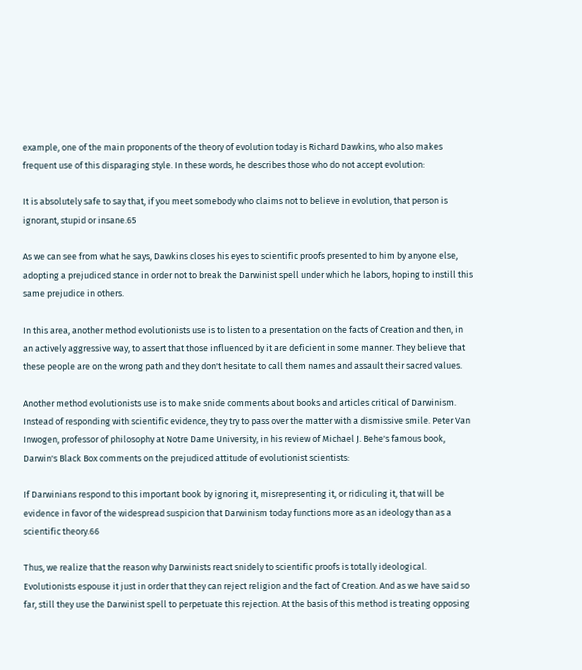example, one of the main proponents of the theory of evolution today is Richard Dawkins, who also makes frequent use of this disparaging style. In these words, he describes those who do not accept evolution:

It is absolutely safe to say that, if you meet somebody who claims not to believe in evolution, that person is ignorant, stupid or insane.65

As we can see from what he says, Dawkins closes his eyes to scientific proofs presented to him by anyone else, adopting a prejudiced stance in order not to break the Darwinist spell under which he labors, hoping to instill this same prejudice in others.

In this area, another method evolutionists use is to listen to a presentation on the facts of Creation and then, in an actively aggressive way, to assert that those influenced by it are deficient in some manner. They believe that these people are on the wrong path and they don't hesitate to call them names and assault their sacred values.

Another method evolutionists use is to make snide comments about books and articles critical of Darwinism. Instead of responding with scientific evidence, they try to pass over the matter with a dismissive smile. Peter Van Inwogen, professor of philosophy at Notre Dame University, in his review of Michael J. Behe's famous book, Darwin's Black Box comments on the prejudiced attitude of evolutionist scientists:

If Darwinians respond to this important book by ignoring it, misrepresenting it, or ridiculing it, that will be evidence in favor of the widespread suspicion that Darwinism today functions more as an ideology than as a scientific theory.66

Thus, we realize that the reason why Darwinists react snidely to scientific proofs is totally ideological. Evolutionists espouse it just in order that they can reject religion and the fact of Creation. And as we have said so far, still they use the Darwinist spell to perpetuate this rejection. At the basis of this method is treating opposing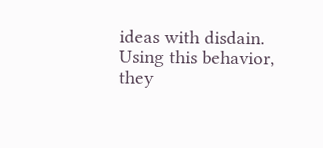ideas with disdain. Using this behavior, they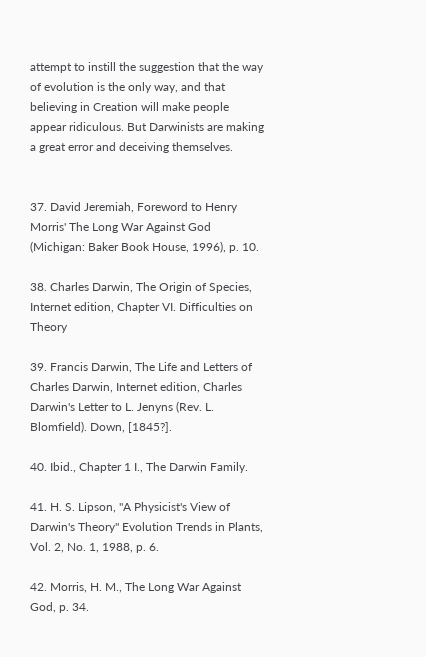attempt to instill the suggestion that the way of evolution is the only way, and that believing in Creation will make people appear ridiculous. But Darwinists are making a great error and deceiving themselves.


37. David Jeremiah, Foreword to Henry Morris' The Long War Against God (Michigan: Baker Book House, 1996), p. 10.

38. Charles Darwin, The Origin of Species, Internet edition, Chapter VI. Difficulties on Theory

39. Francis Darwin, The Life and Letters of Charles Darwin, Internet edition, Charles Darwin's Letter to L. Jenyns (Rev. L. Blomfield). Down, [1845?].

40. Ibid., Chapter 1 I., The Darwin Family.

41. H. S. Lipson, "A Physicist's View of Darwin's Theory" Evolution Trends in Plants, Vol. 2, No. 1, 1988, p. 6.

42. Morris, H. M., The Long War Against God, p. 34.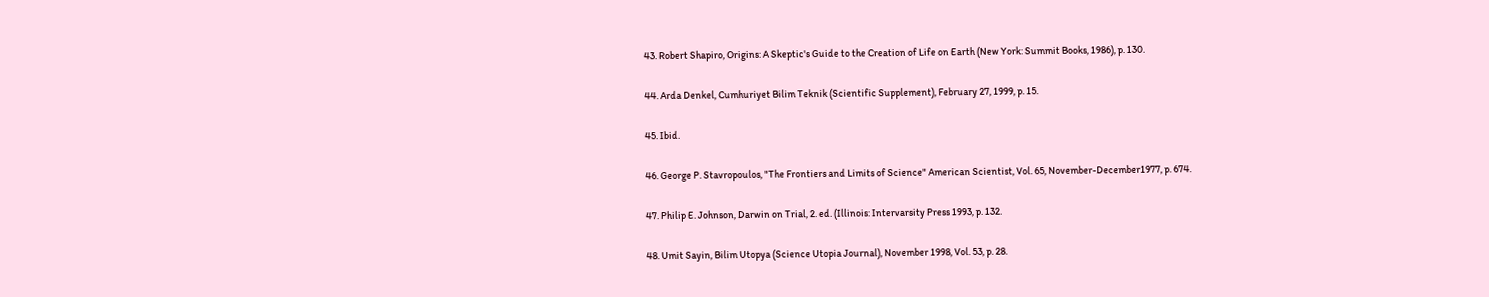43. Robert Shapiro, Origins: A Skeptic's Guide to the Creation of Life on Earth (New York: Summit Books, 1986), p. 130.

44. Arda Denkel, Cumhuriyet Bilim Teknik (Scientific Supplement), February 27, 1999, p. 15.

45. Ibid.

46. George P. Stavropoulos, "The Frontiers and Limits of Science" American Scientist, Vol. 65, November-December1977, p. 674.

47. Philip E. Johnson, Darwin on Trial, 2. ed. (Illinois: Intervarsity Press 1993, p. 132.

48. Umit Sayin, Bilim Utopya (Science Utopia Journal), November 1998, Vol. 53, p. 28.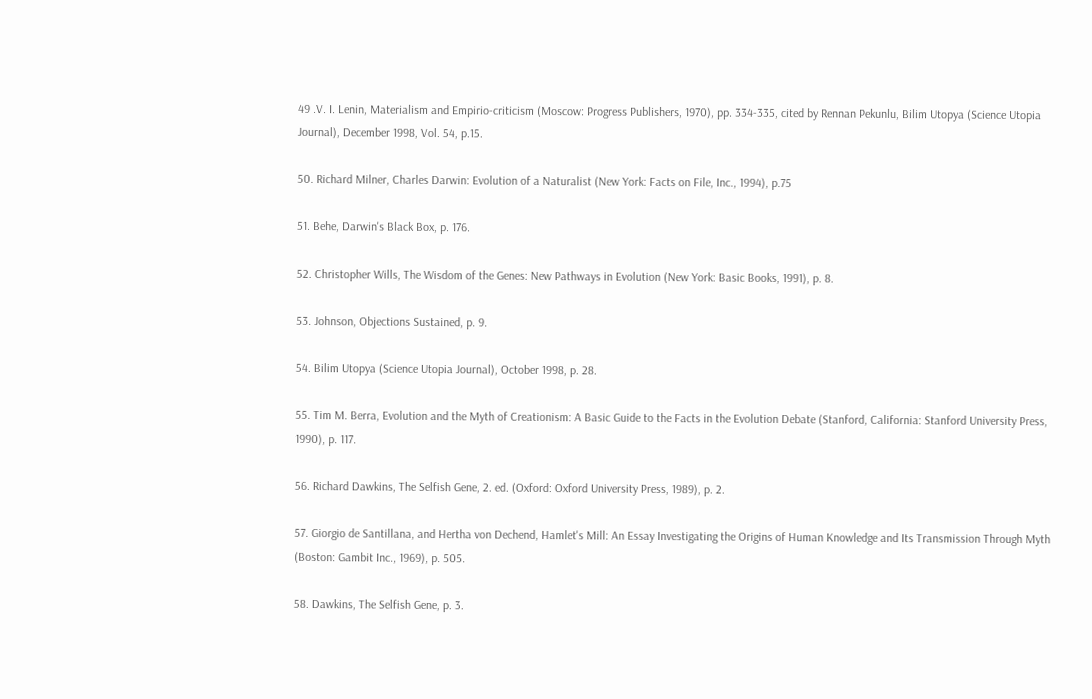49 .V. I. Lenin, Materialism and Empirio-criticism (Moscow: Progress Publishers, 1970), pp. 334-335, cited by Rennan Pekunlu, Bilim Utopya (Science Utopia Journal), December 1998, Vol. 54, p.15.

50. Richard Milner, Charles Darwin: Evolution of a Naturalist (New York: Facts on File, Inc., 1994), p.75

51. Behe, Darwin's Black Box, p. 176.

52. Christopher Wills, The Wisdom of the Genes: New Pathways in Evolution (New York: Basic Books, 1991), p. 8.

53. Johnson, Objections Sustained, p. 9.

54. Bilim Utopya (Science Utopia Journal), October 1998, p. 28.

55. Tim M. Berra, Evolution and the Myth of Creationism: A Basic Guide to the Facts in the Evolution Debate (Stanford, California: Stanford University Press, 1990), p. 117.

56. Richard Dawkins, The Selfish Gene, 2. ed. (Oxford: Oxford University Press, 1989), p. 2.

57. Giorgio de Santillana, and Hertha von Dechend, Hamlet's Mill: An Essay Investigating the Origins of Human Knowledge and Its Transmission Through Myth (Boston: Gambit Inc., 1969), p. 505.

58. Dawkins, The Selfish Gene, p. 3.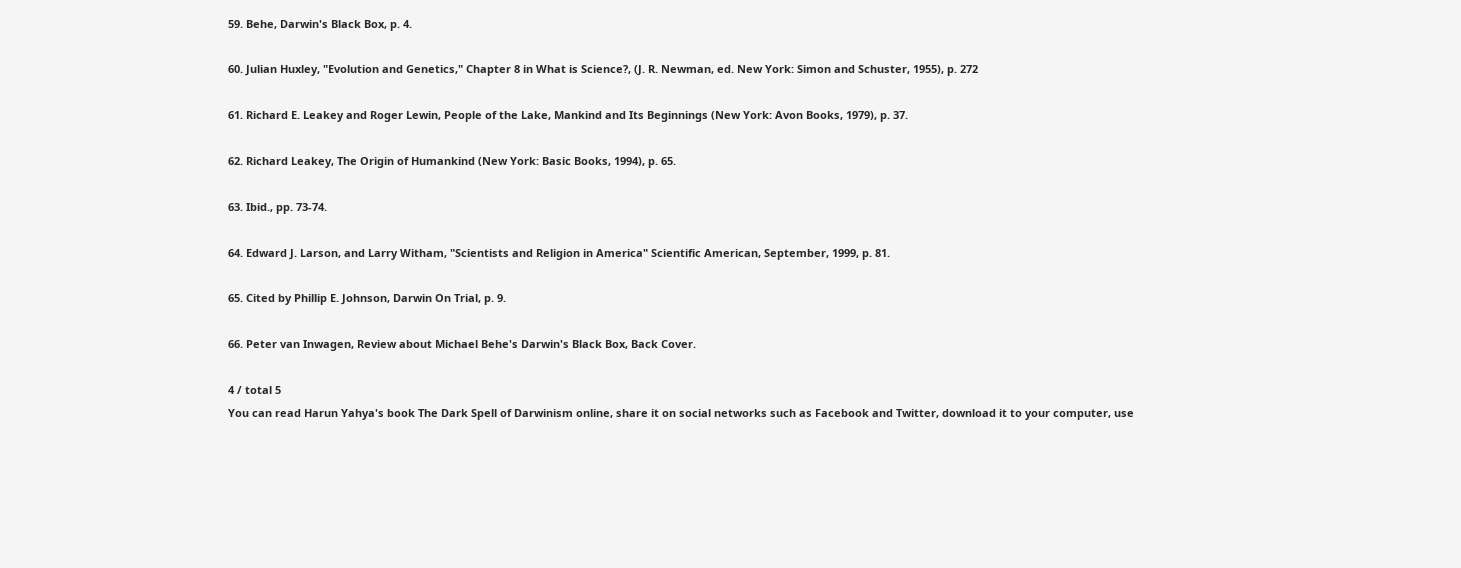59. Behe, Darwin's Black Box, p. 4.

60. Julian Huxley, "Evolution and Genetics," Chapter 8 in What is Science?, (J. R. Newman, ed. New York: Simon and Schuster, 1955), p. 272

61. Richard E. Leakey and Roger Lewin, People of the Lake, Mankind and Its Beginnings (New York: Avon Books, 1979), p. 37.

62. Richard Leakey, The Origin of Humankind (New York: Basic Books, 1994), p. 65.

63. Ibid., pp. 73-74.

64. Edward J. Larson, and Larry Witham, "Scientists and Religion in America" Scientific American, September, 1999, p. 81.

65. Cited by Phillip E. Johnson, Darwin On Trial, p. 9.

66. Peter van Inwagen, Review about Michael Behe's Darwin's Black Box, Back Cover.

4 / total 5
You can read Harun Yahya's book The Dark Spell of Darwinism online, share it on social networks such as Facebook and Twitter, download it to your computer, use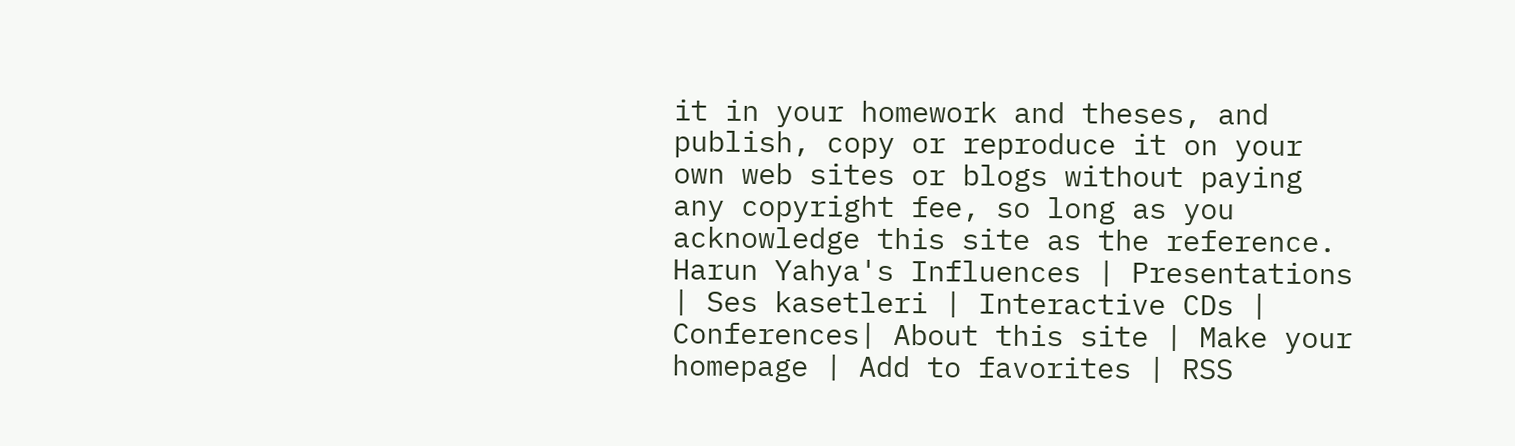it in your homework and theses, and publish, copy or reproduce it on your own web sites or blogs without paying any copyright fee, so long as you acknowledge this site as the reference.
Harun Yahya's Influences | Presentations | Ses kasetleri | Interactive CDs | Conferences| About this site | Make your homepage | Add to favorites | RSS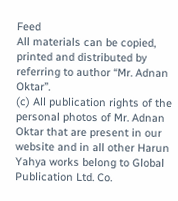Feed
All materials can be copied, printed and distributed by referring to author “Mr. Adnan Oktar”.
(c) All publication rights of the personal photos of Mr. Adnan Oktar that are present in our website and in all other Harun Yahya works belong to Global Publication Ltd. Co.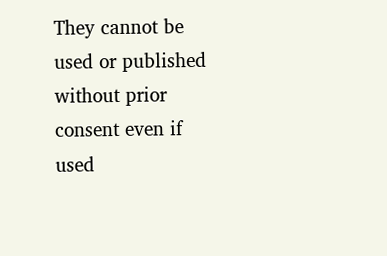They cannot be used or published without prior consent even if used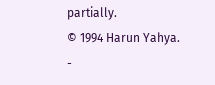partially.
© 1994 Harun Yahya. -